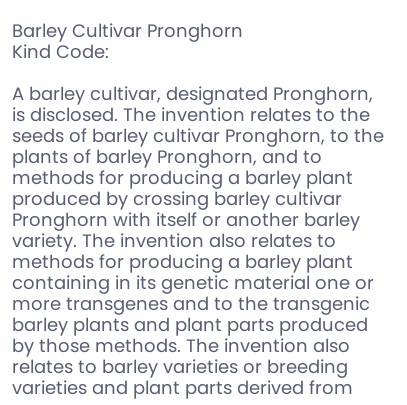Barley Cultivar Pronghorn
Kind Code:

A barley cultivar, designated Pronghorn, is disclosed. The invention relates to the seeds of barley cultivar Pronghorn, to the plants of barley Pronghorn, and to methods for producing a barley plant produced by crossing barley cultivar Pronghorn with itself or another barley variety. The invention also relates to methods for producing a barley plant containing in its genetic material one or more transgenes and to the transgenic barley plants and plant parts produced by those methods. The invention also relates to barley varieties or breeding varieties and plant parts derived from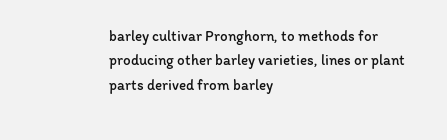barley cultivar Pronghorn, to methods for producing other barley varieties, lines or plant parts derived from barley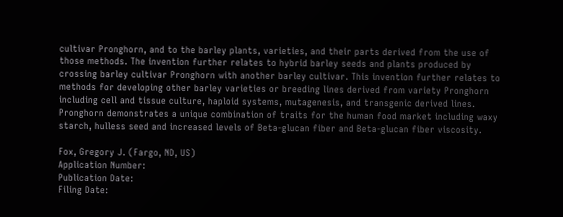cultivar Pronghorn, and to the barley plants, varieties, and their parts derived from the use of those methods. The invention further relates to hybrid barley seeds and plants produced by crossing barley cultivar Pronghorn with another barley cultivar. This invention further relates to methods for developing other barley varieties or breeding lines derived from variety Pronghorn including cell and tissue culture, haploid systems, mutagenesis, and transgenic derived lines. Pronghorn demonstrates a unique combination of traits for the human food market including waxy starch, hulless seed and increased levels of Beta-glucan fiber and Beta-glucan fiber viscosity.

Fox, Gregory J. (Fargo, ND, US)
Application Number:
Publication Date:
Filing Date: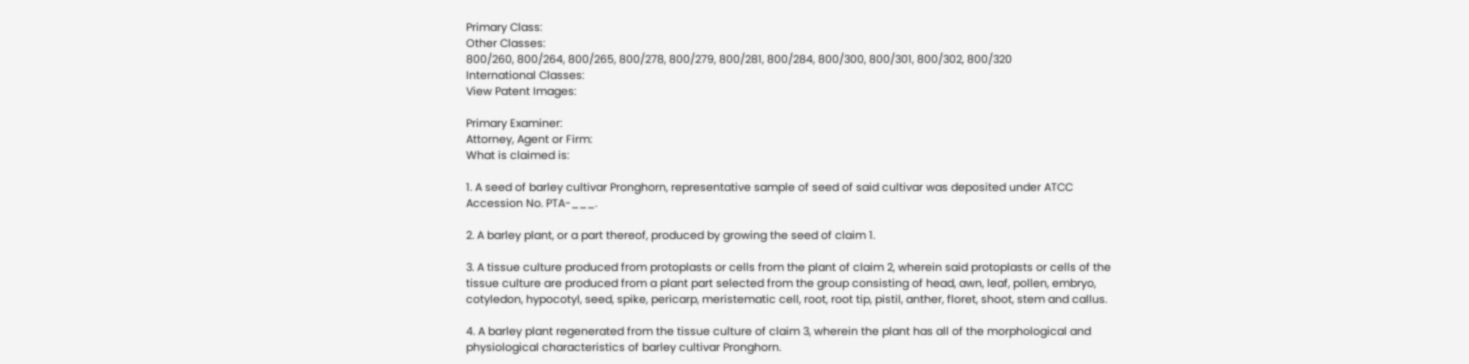Primary Class:
Other Classes:
800/260, 800/264, 800/265, 800/278, 800/279, 800/281, 800/284, 800/300, 800/301, 800/302, 800/320
International Classes:
View Patent Images:

Primary Examiner:
Attorney, Agent or Firm:
What is claimed is:

1. A seed of barley cultivar Pronghorn, representative sample of seed of said cultivar was deposited under ATCC Accession No. PTA-___.

2. A barley plant, or a part thereof, produced by growing the seed of claim 1.

3. A tissue culture produced from protoplasts or cells from the plant of claim 2, wherein said protoplasts or cells of the tissue culture are produced from a plant part selected from the group consisting of head, awn, leaf, pollen, embryo, cotyledon, hypocotyl, seed, spike, pericarp, meristematic cell, root, root tip, pistil, anther, floret, shoot, stem and callus.

4. A barley plant regenerated from the tissue culture of claim 3, wherein the plant has all of the morphological and physiological characteristics of barley cultivar Pronghorn.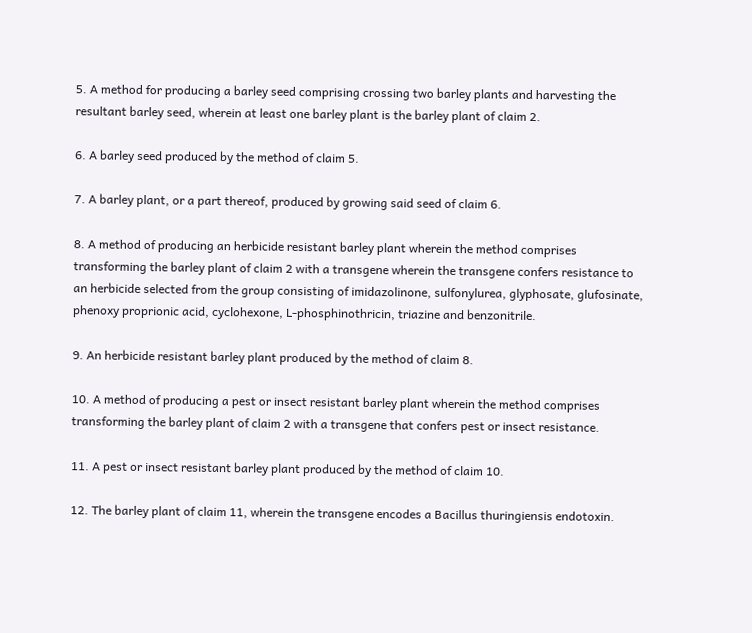5. A method for producing a barley seed comprising crossing two barley plants and harvesting the resultant barley seed, wherein at least one barley plant is the barley plant of claim 2.

6. A barley seed produced by the method of claim 5.

7. A barley plant, or a part thereof, produced by growing said seed of claim 6.

8. A method of producing an herbicide resistant barley plant wherein the method comprises transforming the barley plant of claim 2 with a transgene wherein the transgene confers resistance to an herbicide selected from the group consisting of imidazolinone, sulfonylurea, glyphosate, glufosinate, phenoxy proprionic acid, cyclohexone, L-phosphinothricin, triazine and benzonitrile.

9. An herbicide resistant barley plant produced by the method of claim 8.

10. A method of producing a pest or insect resistant barley plant wherein the method comprises transforming the barley plant of claim 2 with a transgene that confers pest or insect resistance.

11. A pest or insect resistant barley plant produced by the method of claim 10.

12. The barley plant of claim 11, wherein the transgene encodes a Bacillus thuringiensis endotoxin.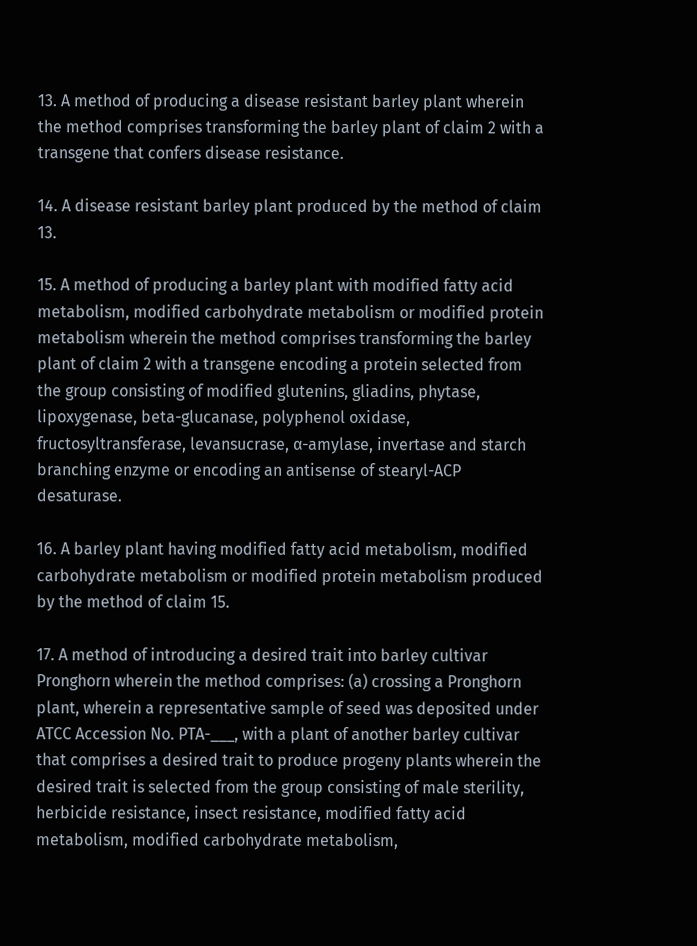13. A method of producing a disease resistant barley plant wherein the method comprises transforming the barley plant of claim 2 with a transgene that confers disease resistance.

14. A disease resistant barley plant produced by the method of claim 13.

15. A method of producing a barley plant with modified fatty acid metabolism, modified carbohydrate metabolism or modified protein metabolism wherein the method comprises transforming the barley plant of claim 2 with a transgene encoding a protein selected from the group consisting of modified glutenins, gliadins, phytase, lipoxygenase, beta-glucanase, polyphenol oxidase, fructosyltransferase, levansucrase, α-amylase, invertase and starch branching enzyme or encoding an antisense of stearyl-ACP desaturase.

16. A barley plant having modified fatty acid metabolism, modified carbohydrate metabolism or modified protein metabolism produced by the method of claim 15.

17. A method of introducing a desired trait into barley cultivar Pronghorn wherein the method comprises: (a) crossing a Pronghorn plant, wherein a representative sample of seed was deposited under ATCC Accession No. PTA-___, with a plant of another barley cultivar that comprises a desired trait to produce progeny plants wherein the desired trait is selected from the group consisting of male sterility, herbicide resistance, insect resistance, modified fatty acid metabolism, modified carbohydrate metabolism,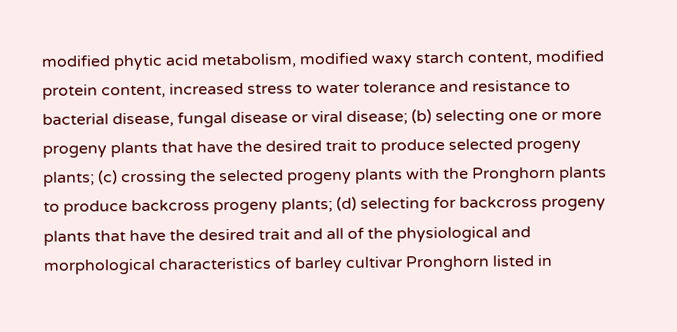modified phytic acid metabolism, modified waxy starch content, modified protein content, increased stress to water tolerance and resistance to bacterial disease, fungal disease or viral disease; (b) selecting one or more progeny plants that have the desired trait to produce selected progeny plants; (c) crossing the selected progeny plants with the Pronghorn plants to produce backcross progeny plants; (d) selecting for backcross progeny plants that have the desired trait and all of the physiological and morphological characteristics of barley cultivar Pronghorn listed in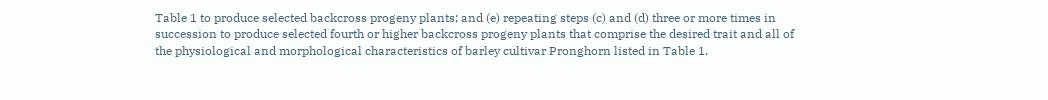Table 1 to produce selected backcross progeny plants; and (e) repeating steps (c) and (d) three or more times in succession to produce selected fourth or higher backcross progeny plants that comprise the desired trait and all of the physiological and morphological characteristics of barley cultivar Pronghorn listed in Table 1.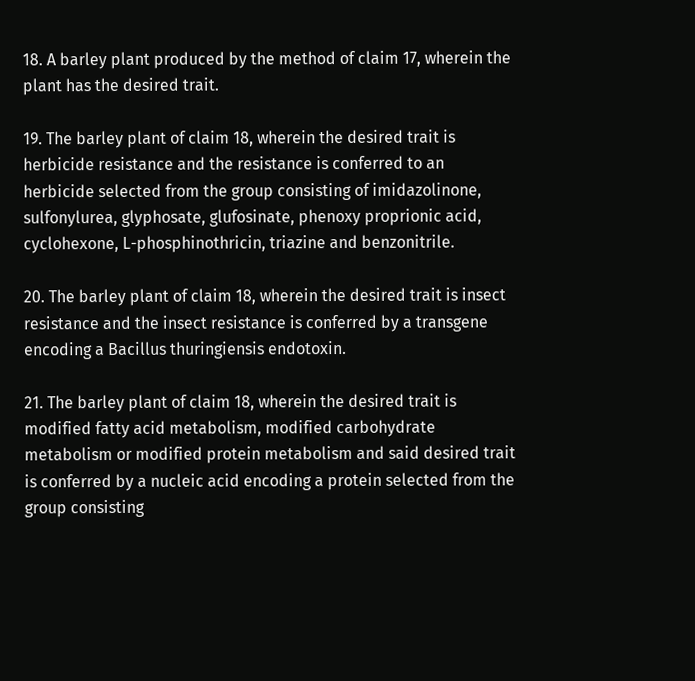18. A barley plant produced by the method of claim 17, wherein the plant has the desired trait.

19. The barley plant of claim 18, wherein the desired trait is herbicide resistance and the resistance is conferred to an herbicide selected from the group consisting of imidazolinone, sulfonylurea, glyphosate, glufosinate, phenoxy proprionic acid, cyclohexone, L-phosphinothricin, triazine and benzonitrile.

20. The barley plant of claim 18, wherein the desired trait is insect resistance and the insect resistance is conferred by a transgene encoding a Bacillus thuringiensis endotoxin.

21. The barley plant of claim 18, wherein the desired trait is modified fatty acid metabolism, modified carbohydrate metabolism or modified protein metabolism and said desired trait is conferred by a nucleic acid encoding a protein selected from the group consisting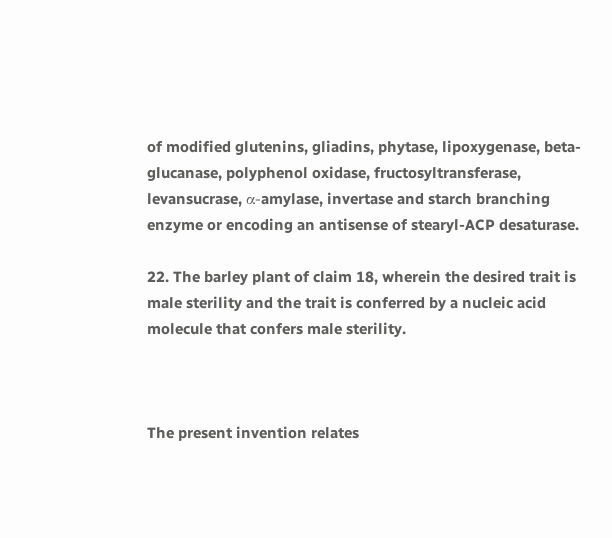of modified glutenins, gliadins, phytase, lipoxygenase, beta-glucanase, polyphenol oxidase, fructosyltransferase, levansucrase, α-amylase, invertase and starch branching enzyme or encoding an antisense of stearyl-ACP desaturase.

22. The barley plant of claim 18, wherein the desired trait is male sterility and the trait is conferred by a nucleic acid molecule that confers male sterility.



The present invention relates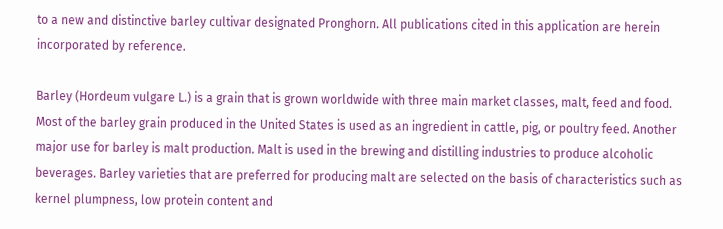to a new and distinctive barley cultivar designated Pronghorn. All publications cited in this application are herein incorporated by reference.

Barley (Hordeum vulgare L.) is a grain that is grown worldwide with three main market classes, malt, feed and food. Most of the barley grain produced in the United States is used as an ingredient in cattle, pig, or poultry feed. Another major use for barley is malt production. Malt is used in the brewing and distilling industries to produce alcoholic beverages. Barley varieties that are preferred for producing malt are selected on the basis of characteristics such as kernel plumpness, low protein content and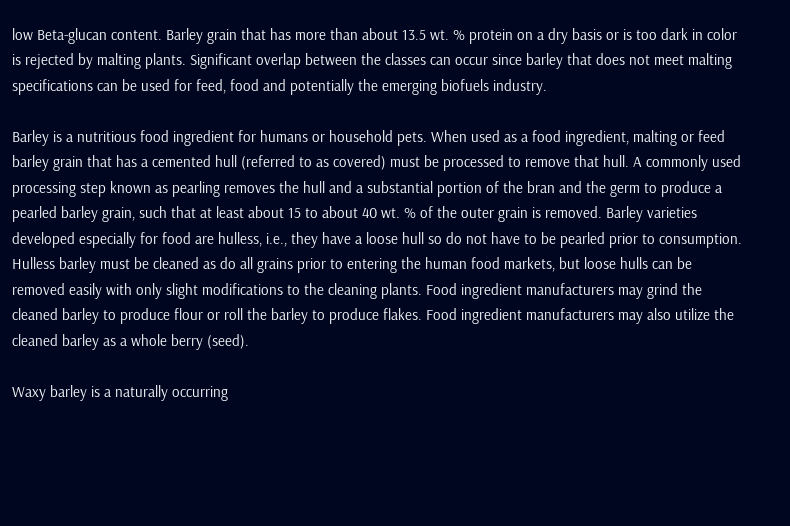low Beta-glucan content. Barley grain that has more than about 13.5 wt. % protein on a dry basis or is too dark in color is rejected by malting plants. Significant overlap between the classes can occur since barley that does not meet malting specifications can be used for feed, food and potentially the emerging biofuels industry.

Barley is a nutritious food ingredient for humans or household pets. When used as a food ingredient, malting or feed barley grain that has a cemented hull (referred to as covered) must be processed to remove that hull. A commonly used processing step known as pearling removes the hull and a substantial portion of the bran and the germ to produce a pearled barley grain, such that at least about 15 to about 40 wt. % of the outer grain is removed. Barley varieties developed especially for food are hulless, i.e., they have a loose hull so do not have to be pearled prior to consumption. Hulless barley must be cleaned as do all grains prior to entering the human food markets, but loose hulls can be removed easily with only slight modifications to the cleaning plants. Food ingredient manufacturers may grind the cleaned barley to produce flour or roll the barley to produce flakes. Food ingredient manufacturers may also utilize the cleaned barley as a whole berry (seed).

Waxy barley is a naturally occurring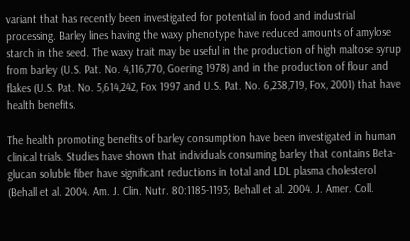variant that has recently been investigated for potential in food and industrial processing. Barley lines having the waxy phenotype have reduced amounts of amylose starch in the seed. The waxy trait may be useful in the production of high maltose syrup from barley (U.S. Pat. No. 4,116,770, Goering 1978) and in the production of flour and flakes (U.S. Pat. No. 5,614,242, Fox 1997 and U.S. Pat. No. 6,238,719, Fox, 2001) that have health benefits.

The health promoting benefits of barley consumption have been investigated in human clinical trials. Studies have shown that individuals consuming barley that contains Beta-glucan soluble fiber have significant reductions in total and LDL plasma cholesterol (Behall et al. 2004. Am. J. Clin. Nutr. 80:1185-1193; Behall et al. 2004. J. Amer. Coll.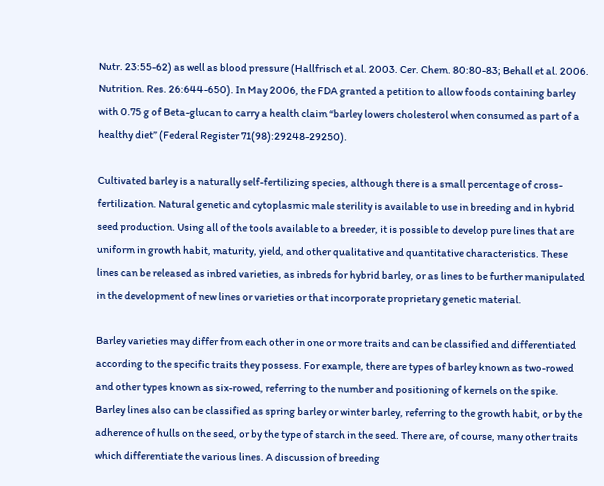Nutr. 23:55-62) as well as blood pressure (Hallfrisch et al. 2003. Cer. Chem. 80:80-83; Behall et al. 2006. Nutrition. Res. 26:644-650). In May 2006, the FDA granted a petition to allow foods containing barley with 0.75 g of Beta-glucan to carry a health claim “barley lowers cholesterol when consumed as part of a healthy diet” (Federal Register 71(98):29248-29250).

Cultivated barley is a naturally self-fertilizing species, although there is a small percentage of cross-fertilization. Natural genetic and cytoplasmic male sterility is available to use in breeding and in hybrid seed production. Using all of the tools available to a breeder, it is possible to develop pure lines that are uniform in growth habit, maturity, yield, and other qualitative and quantitative characteristics. These lines can be released as inbred varieties, as inbreds for hybrid barley, or as lines to be further manipulated in the development of new lines or varieties or that incorporate proprietary genetic material.

Barley varieties may differ from each other in one or more traits and can be classified and differentiated according to the specific traits they possess. For example, there are types of barley known as two-rowed and other types known as six-rowed, referring to the number and positioning of kernels on the spike. Barley lines also can be classified as spring barley or winter barley, referring to the growth habit, or by the adherence of hulls on the seed, or by the type of starch in the seed. There are, of course, many other traits which differentiate the various lines. A discussion of breeding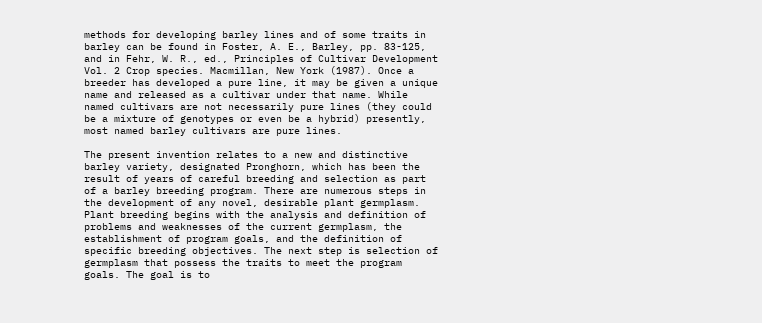methods for developing barley lines and of some traits in barley can be found in Foster, A. E., Barley, pp. 83-125, and in Fehr, W. R., ed., Principles of Cultivar Development Vol. 2 Crop species. Macmillan, New York (1987). Once a breeder has developed a pure line, it may be given a unique name and released as a cultivar under that name. While named cultivars are not necessarily pure lines (they could be a mixture of genotypes or even be a hybrid) presently, most named barley cultivars are pure lines.

The present invention relates to a new and distinctive barley variety, designated Pronghorn, which has been the result of years of careful breeding and selection as part of a barley breeding program. There are numerous steps in the development of any novel, desirable plant germplasm. Plant breeding begins with the analysis and definition of problems and weaknesses of the current germplasm, the establishment of program goals, and the definition of specific breeding objectives. The next step is selection of germplasm that possess the traits to meet the program goals. The goal is to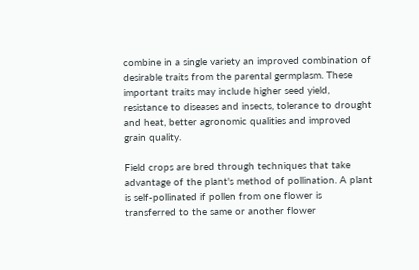combine in a single variety an improved combination of desirable traits from the parental germplasm. These important traits may include higher seed yield, resistance to diseases and insects, tolerance to drought and heat, better agronomic qualities and improved grain quality.

Field crops are bred through techniques that take advantage of the plant's method of pollination. A plant is self-pollinated if pollen from one flower is transferred to the same or another flower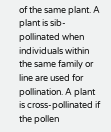of the same plant. A plant is sib-pollinated when individuals within the same family or line are used for pollination. A plant is cross-pollinated if the pollen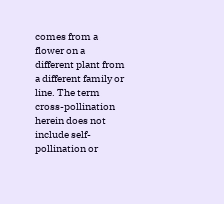comes from a flower on a different plant from a different family or line. The term cross-pollination herein does not include self-pollination or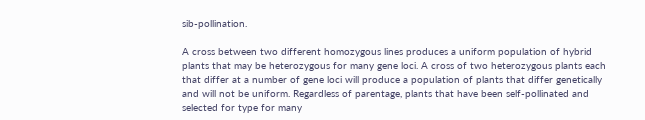sib-pollination.

A cross between two different homozygous lines produces a uniform population of hybrid plants that may be heterozygous for many gene loci. A cross of two heterozygous plants each that differ at a number of gene loci will produce a population of plants that differ genetically and will not be uniform. Regardless of parentage, plants that have been self-pollinated and selected for type for many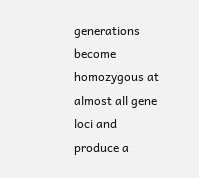generations become homozygous at almost all gene loci and produce a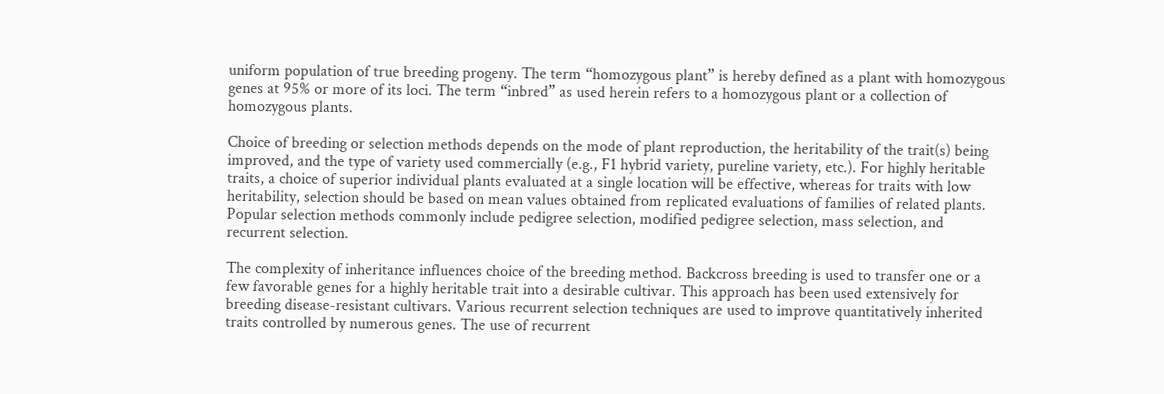uniform population of true breeding progeny. The term “homozygous plant” is hereby defined as a plant with homozygous genes at 95% or more of its loci. The term “inbred” as used herein refers to a homozygous plant or a collection of homozygous plants.

Choice of breeding or selection methods depends on the mode of plant reproduction, the heritability of the trait(s) being improved, and the type of variety used commercially (e.g., F1 hybrid variety, pureline variety, etc.). For highly heritable traits, a choice of superior individual plants evaluated at a single location will be effective, whereas for traits with low heritability, selection should be based on mean values obtained from replicated evaluations of families of related plants. Popular selection methods commonly include pedigree selection, modified pedigree selection, mass selection, and recurrent selection.

The complexity of inheritance influences choice of the breeding method. Backcross breeding is used to transfer one or a few favorable genes for a highly heritable trait into a desirable cultivar. This approach has been used extensively for breeding disease-resistant cultivars. Various recurrent selection techniques are used to improve quantitatively inherited traits controlled by numerous genes. The use of recurrent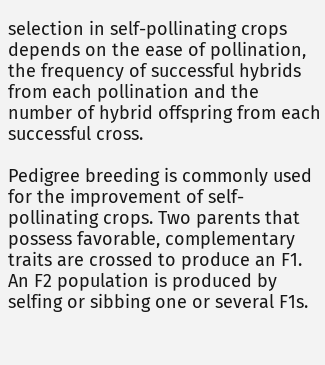selection in self-pollinating crops depends on the ease of pollination, the frequency of successful hybrids from each pollination and the number of hybrid offspring from each successful cross.

Pedigree breeding is commonly used for the improvement of self-pollinating crops. Two parents that possess favorable, complementary traits are crossed to produce an F1. An F2 population is produced by selfing or sibbing one or several F1s.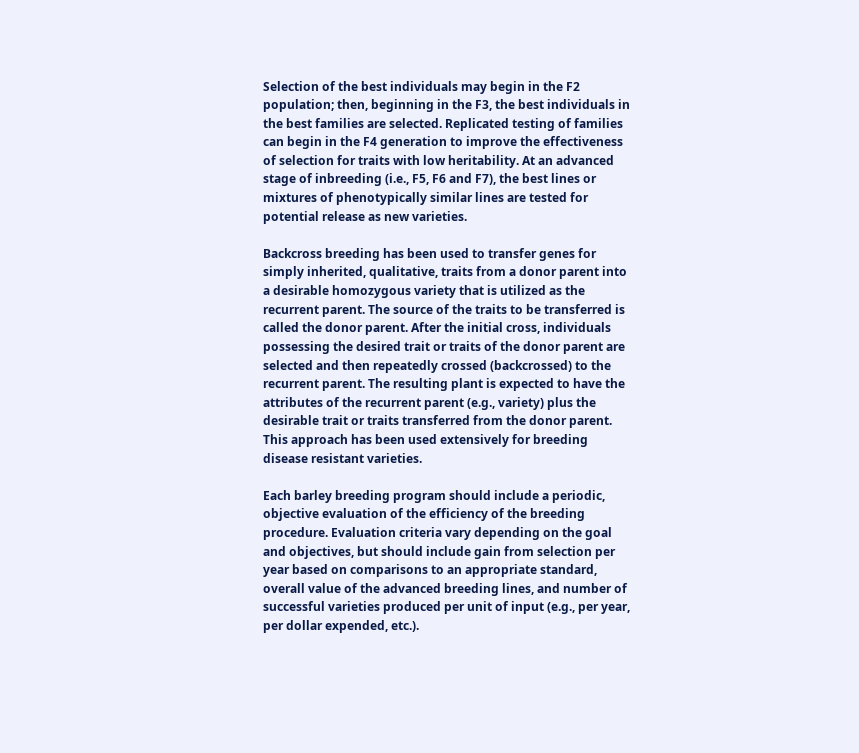Selection of the best individuals may begin in the F2 population; then, beginning in the F3, the best individuals in the best families are selected. Replicated testing of families can begin in the F4 generation to improve the effectiveness of selection for traits with low heritability. At an advanced stage of inbreeding (i.e., F5, F6 and F7), the best lines or mixtures of phenotypically similar lines are tested for potential release as new varieties.

Backcross breeding has been used to transfer genes for simply inherited, qualitative, traits from a donor parent into a desirable homozygous variety that is utilized as the recurrent parent. The source of the traits to be transferred is called the donor parent. After the initial cross, individuals possessing the desired trait or traits of the donor parent are selected and then repeatedly crossed (backcrossed) to the recurrent parent. The resulting plant is expected to have the attributes of the recurrent parent (e.g., variety) plus the desirable trait or traits transferred from the donor parent. This approach has been used extensively for breeding disease resistant varieties.

Each barley breeding program should include a periodic, objective evaluation of the efficiency of the breeding procedure. Evaluation criteria vary depending on the goal and objectives, but should include gain from selection per year based on comparisons to an appropriate standard, overall value of the advanced breeding lines, and number of successful varieties produced per unit of input (e.g., per year, per dollar expended, etc.).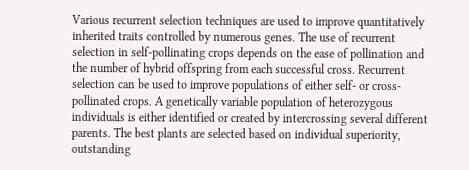Various recurrent selection techniques are used to improve quantitatively inherited traits controlled by numerous genes. The use of recurrent selection in self-pollinating crops depends on the ease of pollination and the number of hybrid offspring from each successful cross. Recurrent selection can be used to improve populations of either self- or cross-pollinated crops. A genetically variable population of heterozygous individuals is either identified or created by intercrossing several different parents. The best plants are selected based on individual superiority, outstanding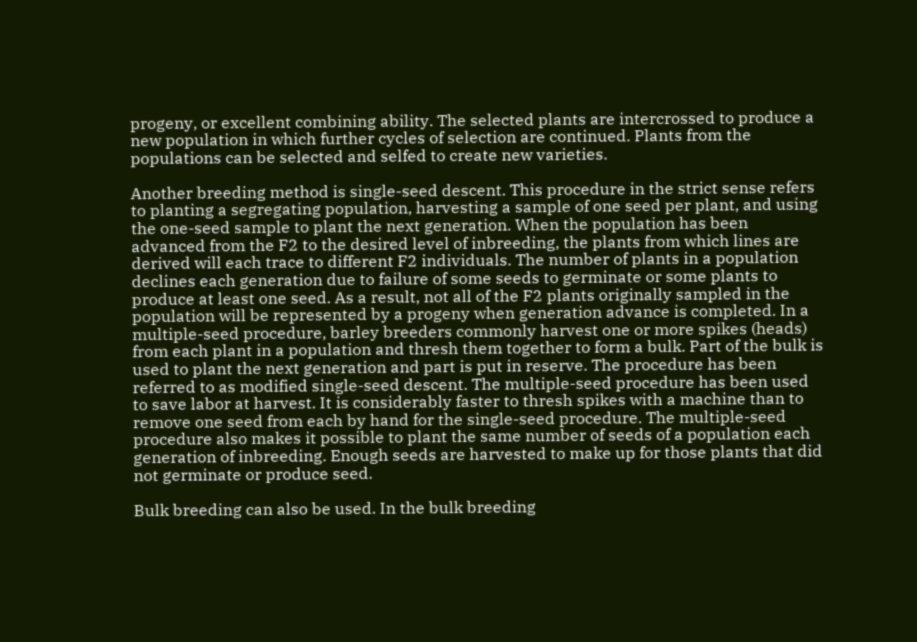progeny, or excellent combining ability. The selected plants are intercrossed to produce a new population in which further cycles of selection are continued. Plants from the populations can be selected and selfed to create new varieties.

Another breeding method is single-seed descent. This procedure in the strict sense refers to planting a segregating population, harvesting a sample of one seed per plant, and using the one-seed sample to plant the next generation. When the population has been advanced from the F2 to the desired level of inbreeding, the plants from which lines are derived will each trace to different F2 individuals. The number of plants in a population declines each generation due to failure of some seeds to germinate or some plants to produce at least one seed. As a result, not all of the F2 plants originally sampled in the population will be represented by a progeny when generation advance is completed. In a multiple-seed procedure, barley breeders commonly harvest one or more spikes (heads) from each plant in a population and thresh them together to form a bulk. Part of the bulk is used to plant the next generation and part is put in reserve. The procedure has been referred to as modified single-seed descent. The multiple-seed procedure has been used to save labor at harvest. It is considerably faster to thresh spikes with a machine than to remove one seed from each by hand for the single-seed procedure. The multiple-seed procedure also makes it possible to plant the same number of seeds of a population each generation of inbreeding. Enough seeds are harvested to make up for those plants that did not germinate or produce seed.

Bulk breeding can also be used. In the bulk breeding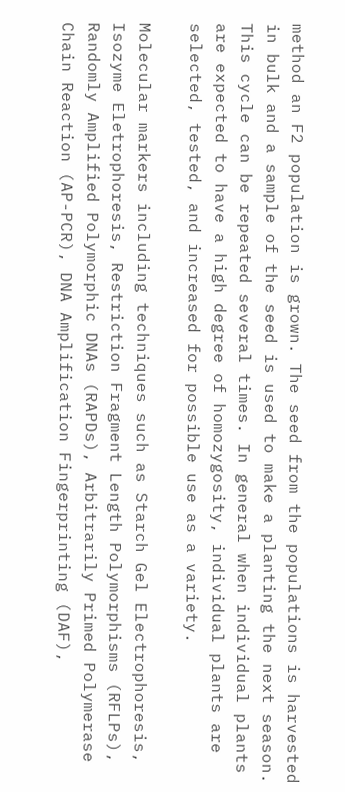method an F2 population is grown. The seed from the populations is harvested in bulk and a sample of the seed is used to make a planting the next season. This cycle can be repeated several times. In general when individual plants are expected to have a high degree of homozygosity, individual plants are selected, tested, and increased for possible use as a variety.

Molecular markers including techniques such as Starch Gel Electrophoresis, Isozyme Eletrophoresis, Restriction Fragment Length Polymorphisms (RFLPs), Randomly Amplified Polymorphic DNAs (RAPDs), Arbitrarily Primed Polymerase Chain Reaction (AP-PCR), DNA Amplification Fingerprinting (DAF),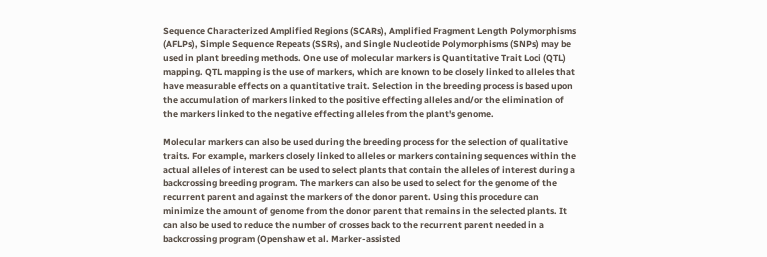Sequence Characterized Amplified Regions (SCARs), Amplified Fragment Length Polymorphisms (AFLPs), Simple Sequence Repeats (SSRs), and Single Nucleotide Polymorphisms (SNPs) may be used in plant breeding methods. One use of molecular markers is Quantitative Trait Loci (QTL) mapping. QTL mapping is the use of markers, which are known to be closely linked to alleles that have measurable effects on a quantitative trait. Selection in the breeding process is based upon the accumulation of markers linked to the positive effecting alleles and/or the elimination of the markers linked to the negative effecting alleles from the plant's genome.

Molecular markers can also be used during the breeding process for the selection of qualitative traits. For example, markers closely linked to alleles or markers containing sequences within the actual alleles of interest can be used to select plants that contain the alleles of interest during a backcrossing breeding program. The markers can also be used to select for the genome of the recurrent parent and against the markers of the donor parent. Using this procedure can minimize the amount of genome from the donor parent that remains in the selected plants. It can also be used to reduce the number of crosses back to the recurrent parent needed in a backcrossing program (Openshaw et al. Marker-assisted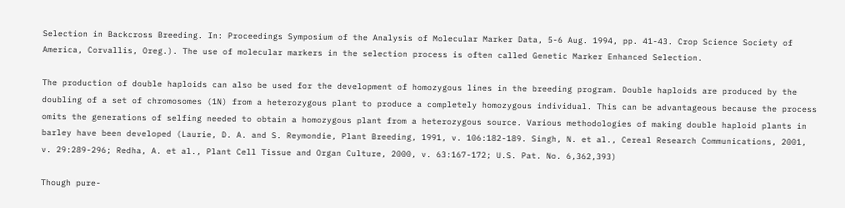Selection in Backcross Breeding. In: Proceedings Symposium of the Analysis of Molecular Marker Data, 5-6 Aug. 1994, pp. 41-43. Crop Science Society of America, Corvallis, Oreg.). The use of molecular markers in the selection process is often called Genetic Marker Enhanced Selection.

The production of double haploids can also be used for the development of homozygous lines in the breeding program. Double haploids are produced by the doubling of a set of chromosomes (1N) from a heterozygous plant to produce a completely homozygous individual. This can be advantageous because the process omits the generations of selfing needed to obtain a homozygous plant from a heterozygous source. Various methodologies of making double haploid plants in barley have been developed (Laurie, D. A. and S. Reymondie, Plant Breeding, 1991, v. 106:182-189. Singh, N. et al., Cereal Research Communications, 2001, v. 29:289-296; Redha, A. et al., Plant Cell Tissue and Organ Culture, 2000, v. 63:167-172; U.S. Pat. No. 6,362,393)

Though pure-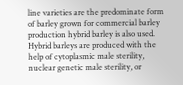line varieties are the predominate form of barley grown for commercial barley production hybrid barley is also used. Hybrid barleys are produced with the help of cytoplasmic male sterility, nuclear genetic male sterility, or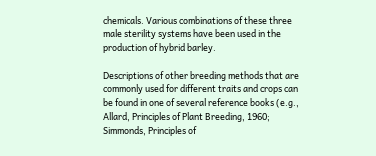chemicals. Various combinations of these three male sterility systems have been used in the production of hybrid barley.

Descriptions of other breeding methods that are commonly used for different traits and crops can be found in one of several reference books (e.g., Allard, Principles of Plant Breeding, 1960; Simmonds, Principles of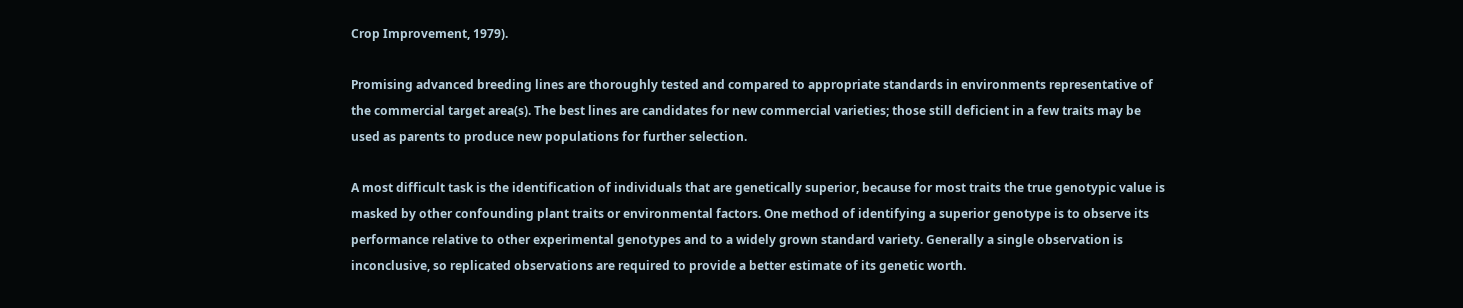Crop Improvement, 1979).

Promising advanced breeding lines are thoroughly tested and compared to appropriate standards in environments representative of the commercial target area(s). The best lines are candidates for new commercial varieties; those still deficient in a few traits may be used as parents to produce new populations for further selection.

A most difficult task is the identification of individuals that are genetically superior, because for most traits the true genotypic value is masked by other confounding plant traits or environmental factors. One method of identifying a superior genotype is to observe its performance relative to other experimental genotypes and to a widely grown standard variety. Generally a single observation is inconclusive, so replicated observations are required to provide a better estimate of its genetic worth.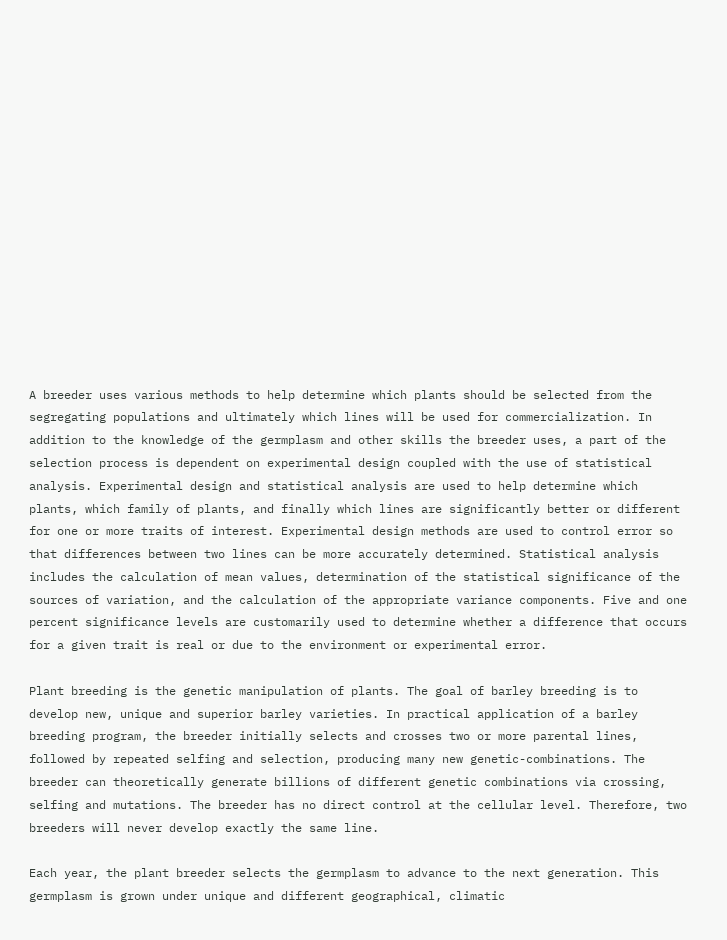A breeder uses various methods to help determine which plants should be selected from the segregating populations and ultimately which lines will be used for commercialization. In addition to the knowledge of the germplasm and other skills the breeder uses, a part of the selection process is dependent on experimental design coupled with the use of statistical analysis. Experimental design and statistical analysis are used to help determine which plants, which family of plants, and finally which lines are significantly better or different for one or more traits of interest. Experimental design methods are used to control error so that differences between two lines can be more accurately determined. Statistical analysis includes the calculation of mean values, determination of the statistical significance of the sources of variation, and the calculation of the appropriate variance components. Five and one percent significance levels are customarily used to determine whether a difference that occurs for a given trait is real or due to the environment or experimental error.

Plant breeding is the genetic manipulation of plants. The goal of barley breeding is to develop new, unique and superior barley varieties. In practical application of a barley breeding program, the breeder initially selects and crosses two or more parental lines, followed by repeated selfing and selection, producing many new genetic-combinations. The breeder can theoretically generate billions of different genetic combinations via crossing, selfing and mutations. The breeder has no direct control at the cellular level. Therefore, two breeders will never develop exactly the same line.

Each year, the plant breeder selects the germplasm to advance to the next generation. This germplasm is grown under unique and different geographical, climatic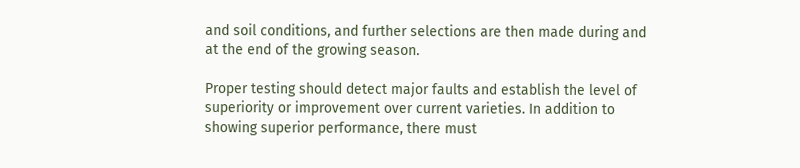and soil conditions, and further selections are then made during and at the end of the growing season.

Proper testing should detect major faults and establish the level of superiority or improvement over current varieties. In addition to showing superior performance, there must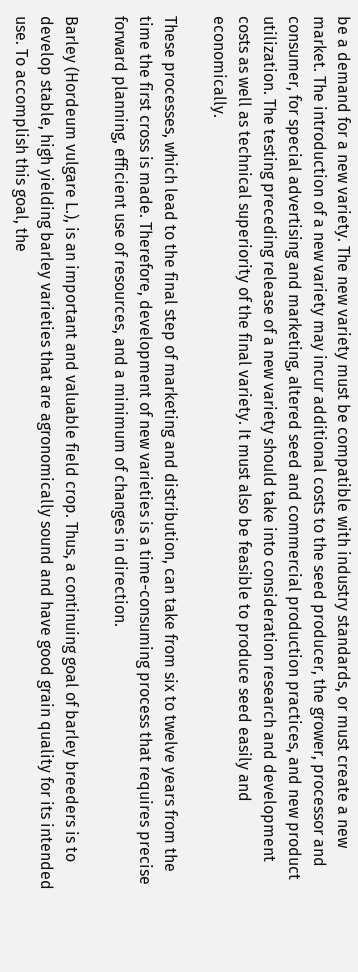be a demand for a new variety. The new variety must be compatible with industry standards, or must create a new market. The introduction of a new variety may incur additional costs to the seed producer, the grower, processor and consumer, for special advertising and marketing, altered seed and commercial production practices, and new product utilization. The testing preceding release of a new variety should take into consideration research and development costs as well as technical superiority of the final variety. It must also be feasible to produce seed easily and economically.

These processes, which lead to the final step of marketing and distribution, can take from six to twelve years from the time the first cross is made. Therefore, development of new varieties is a time-consuming process that requires precise forward planning, efficient use of resources, and a minimum of changes in direction.

Barley (Hordeum vulgare L.), is an important and valuable field crop. Thus, a continuing goal of barley breeders is to develop stable, high yielding barley varieties that are agronomically sound and have good grain quality for its intended use. To accomplish this goal, the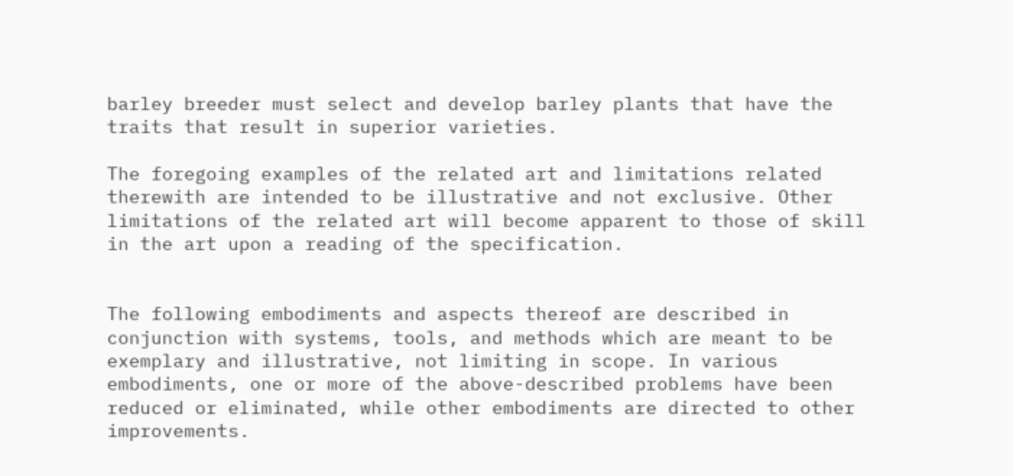barley breeder must select and develop barley plants that have the traits that result in superior varieties.

The foregoing examples of the related art and limitations related therewith are intended to be illustrative and not exclusive. Other limitations of the related art will become apparent to those of skill in the art upon a reading of the specification.


The following embodiments and aspects thereof are described in conjunction with systems, tools, and methods which are meant to be exemplary and illustrative, not limiting in scope. In various embodiments, one or more of the above-described problems have been reduced or eliminated, while other embodiments are directed to other improvements.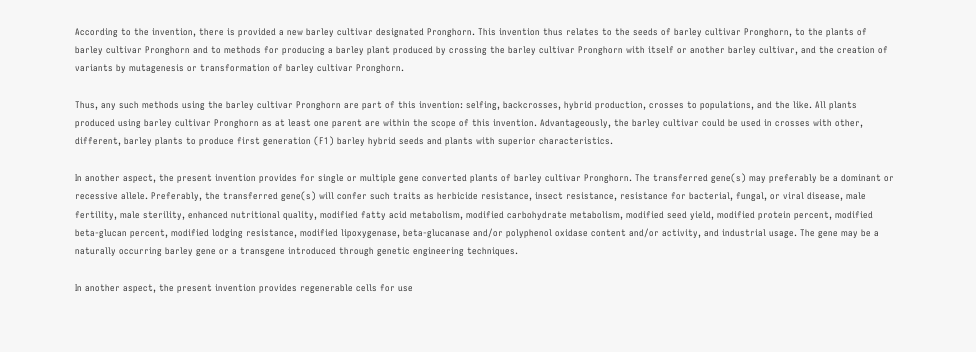According to the invention, there is provided a new barley cultivar designated Pronghorn. This invention thus relates to the seeds of barley cultivar Pronghorn, to the plants of barley cultivar Pronghorn and to methods for producing a barley plant produced by crossing the barley cultivar Pronghorn with itself or another barley cultivar, and the creation of variants by mutagenesis or transformation of barley cultivar Pronghorn.

Thus, any such methods using the barley cultivar Pronghorn are part of this invention: selfing, backcrosses, hybrid production, crosses to populations, and the like. All plants produced using barley cultivar Pronghorn as at least one parent are within the scope of this invention. Advantageously, the barley cultivar could be used in crosses with other, different, barley plants to produce first generation (F1) barley hybrid seeds and plants with superior characteristics.

In another aspect, the present invention provides for single or multiple gene converted plants of barley cultivar Pronghorn. The transferred gene(s) may preferably be a dominant or recessive allele. Preferably, the transferred gene(s) will confer such traits as herbicide resistance, insect resistance, resistance for bacterial, fungal, or viral disease, male fertility, male sterility, enhanced nutritional quality, modified fatty acid metabolism, modified carbohydrate metabolism, modified seed yield, modified protein percent, modified beta-glucan percent, modified lodging resistance, modified lipoxygenase, beta-glucanase and/or polyphenol oxidase content and/or activity, and industrial usage. The gene may be a naturally occurring barley gene or a transgene introduced through genetic engineering techniques.

In another aspect, the present invention provides regenerable cells for use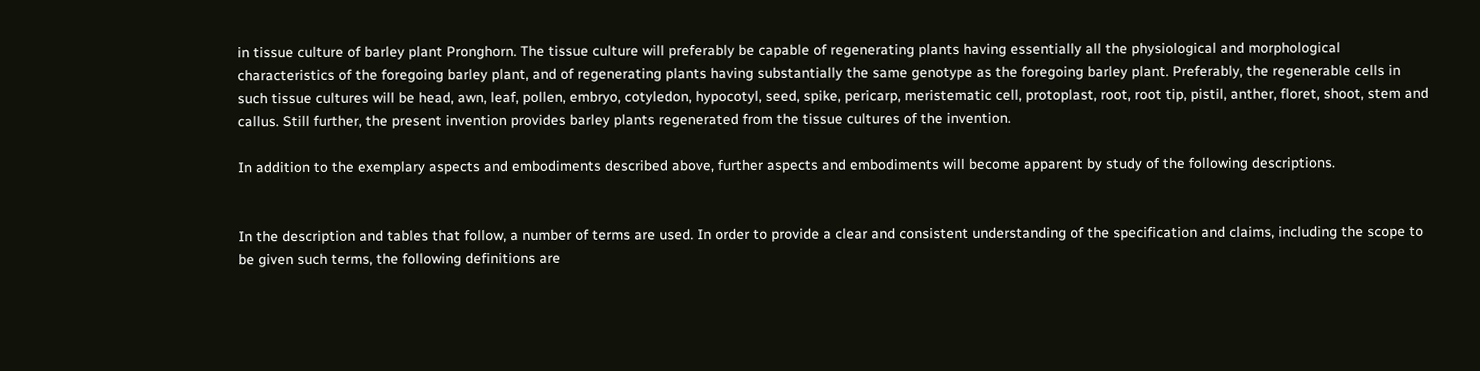in tissue culture of barley plant Pronghorn. The tissue culture will preferably be capable of regenerating plants having essentially all the physiological and morphological characteristics of the foregoing barley plant, and of regenerating plants having substantially the same genotype as the foregoing barley plant. Preferably, the regenerable cells in such tissue cultures will be head, awn, leaf, pollen, embryo, cotyledon, hypocotyl, seed, spike, pericarp, meristematic cell, protoplast, root, root tip, pistil, anther, floret, shoot, stem and callus. Still further, the present invention provides barley plants regenerated from the tissue cultures of the invention.

In addition to the exemplary aspects and embodiments described above, further aspects and embodiments will become apparent by study of the following descriptions.


In the description and tables that follow, a number of terms are used. In order to provide a clear and consistent understanding of the specification and claims, including the scope to be given such terms, the following definitions are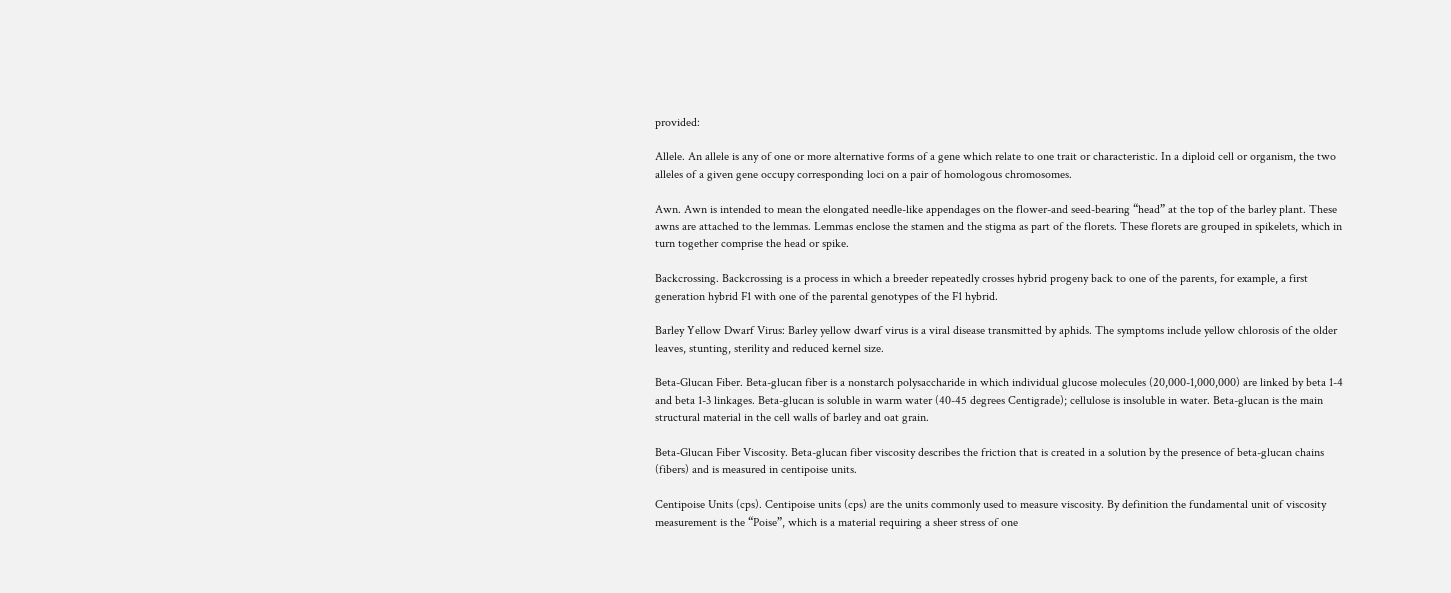provided:

Allele. An allele is any of one or more alternative forms of a gene which relate to one trait or characteristic. In a diploid cell or organism, the two alleles of a given gene occupy corresponding loci on a pair of homologous chromosomes.

Awn. Awn is intended to mean the elongated needle-like appendages on the flower-and seed-bearing “head” at the top of the barley plant. These awns are attached to the lemmas. Lemmas enclose the stamen and the stigma as part of the florets. These florets are grouped in spikelets, which in turn together comprise the head or spike.

Backcrossing. Backcrossing is a process in which a breeder repeatedly crosses hybrid progeny back to one of the parents, for example, a first generation hybrid F1 with one of the parental genotypes of the F1 hybrid.

Barley Yellow Dwarf Virus: Barley yellow dwarf virus is a viral disease transmitted by aphids. The symptoms include yellow chlorosis of the older leaves, stunting, sterility and reduced kernel size.

Beta-Glucan Fiber. Beta-glucan fiber is a nonstarch polysaccharide in which individual glucose molecules (20,000-1,000,000) are linked by beta 1-4 and beta 1-3 linkages. Beta-glucan is soluble in warm water (40-45 degrees Centigrade); cellulose is insoluble in water. Beta-glucan is the main structural material in the cell walls of barley and oat grain.

Beta-Glucan Fiber Viscosity. Beta-glucan fiber viscosity describes the friction that is created in a solution by the presence of beta-glucan chains (fibers) and is measured in centipoise units.

Centipoise Units (cps). Centipoise units (cps) are the units commonly used to measure viscosity. By definition the fundamental unit of viscosity measurement is the “Poise”, which is a material requiring a sheer stress of one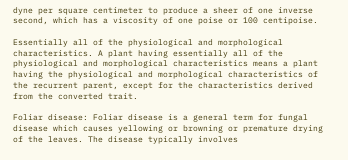dyne per square centimeter to produce a sheer of one inverse second, which has a viscosity of one poise or 100 centipoise.

Essentially all of the physiological and morphological characteristics. A plant having essentially all of the physiological and morphological characteristics means a plant having the physiological and morphological characteristics of the recurrent parent, except for the characteristics derived from the converted trait.

Foliar disease: Foliar disease is a general term for fungal disease which causes yellowing or browning or premature drying of the leaves. The disease typically involves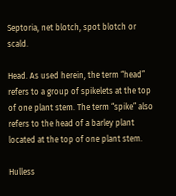Septoria, net blotch, spot blotch or scald.

Head. As used herein, the term “head” refers to a group of spikelets at the top of one plant stem. The term “spike” also refers to the head of a barley plant located at the top of one plant stem.

Hulless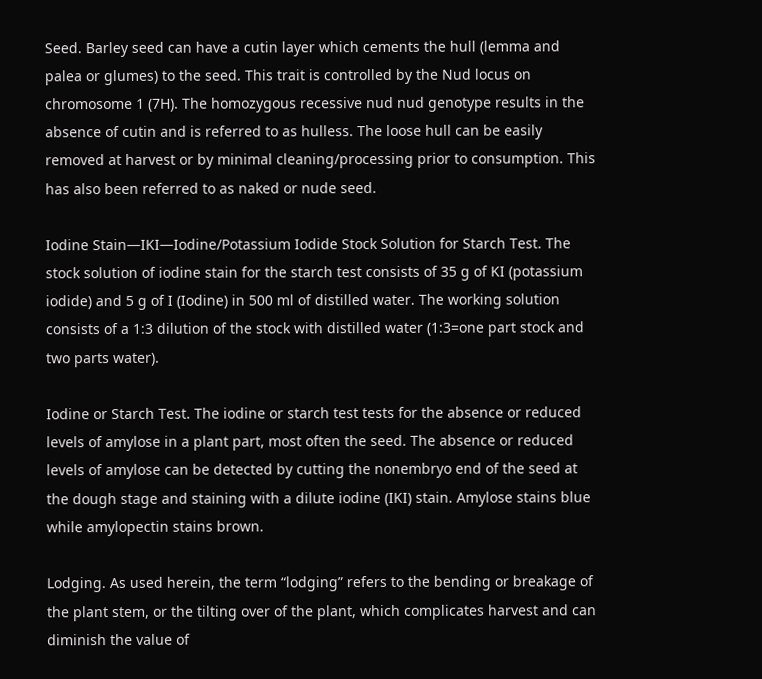Seed. Barley seed can have a cutin layer which cements the hull (lemma and palea or glumes) to the seed. This trait is controlled by the Nud locus on chromosome 1 (7H). The homozygous recessive nud nud genotype results in the absence of cutin and is referred to as hulless. The loose hull can be easily removed at harvest or by minimal cleaning/processing prior to consumption. This has also been referred to as naked or nude seed.

Iodine Stain—IKI—Iodine/Potassium Iodide Stock Solution for Starch Test. The stock solution of iodine stain for the starch test consists of 35 g of KI (potassium iodide) and 5 g of I (Iodine) in 500 ml of distilled water. The working solution consists of a 1:3 dilution of the stock with distilled water (1:3=one part stock and two parts water).

Iodine or Starch Test. The iodine or starch test tests for the absence or reduced levels of amylose in a plant part, most often the seed. The absence or reduced levels of amylose can be detected by cutting the nonembryo end of the seed at the dough stage and staining with a dilute iodine (IKI) stain. Amylose stains blue while amylopectin stains brown.

Lodging. As used herein, the term “lodging” refers to the bending or breakage of the plant stem, or the tilting over of the plant, which complicates harvest and can diminish the value of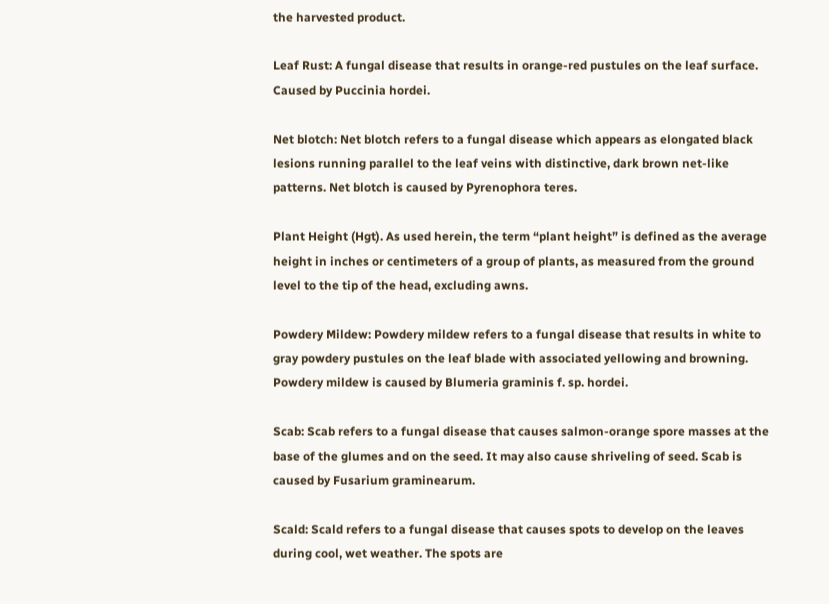the harvested product.

Leaf Rust: A fungal disease that results in orange-red pustules on the leaf surface. Caused by Puccinia hordei.

Net blotch: Net blotch refers to a fungal disease which appears as elongated black lesions running parallel to the leaf veins with distinctive, dark brown net-like patterns. Net blotch is caused by Pyrenophora teres.

Plant Height (Hgt). As used herein, the term “plant height” is defined as the average height in inches or centimeters of a group of plants, as measured from the ground level to the tip of the head, excluding awns.

Powdery Mildew: Powdery mildew refers to a fungal disease that results in white to gray powdery pustules on the leaf blade with associated yellowing and browning. Powdery mildew is caused by Blumeria graminis f. sp. hordei.

Scab: Scab refers to a fungal disease that causes salmon-orange spore masses at the base of the glumes and on the seed. It may also cause shriveling of seed. Scab is caused by Fusarium graminearum.

Scald: Scald refers to a fungal disease that causes spots to develop on the leaves during cool, wet weather. The spots are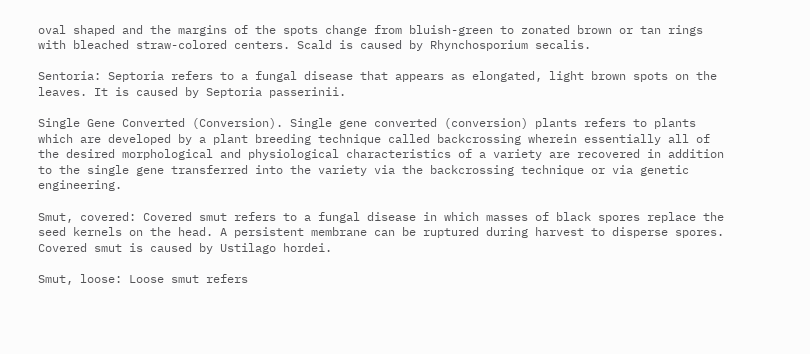oval shaped and the margins of the spots change from bluish-green to zonated brown or tan rings with bleached straw-colored centers. Scald is caused by Rhynchosporium secalis.

Sentoria: Septoria refers to a fungal disease that appears as elongated, light brown spots on the leaves. It is caused by Septoria passerinii.

Single Gene Converted (Conversion). Single gene converted (conversion) plants refers to plants which are developed by a plant breeding technique called backcrossing wherein essentially all of the desired morphological and physiological characteristics of a variety are recovered in addition to the single gene transferred into the variety via the backcrossing technique or via genetic engineering.

Smut, covered: Covered smut refers to a fungal disease in which masses of black spores replace the seed kernels on the head. A persistent membrane can be ruptured during harvest to disperse spores. Covered smut is caused by Ustilago hordei.

Smut, loose: Loose smut refers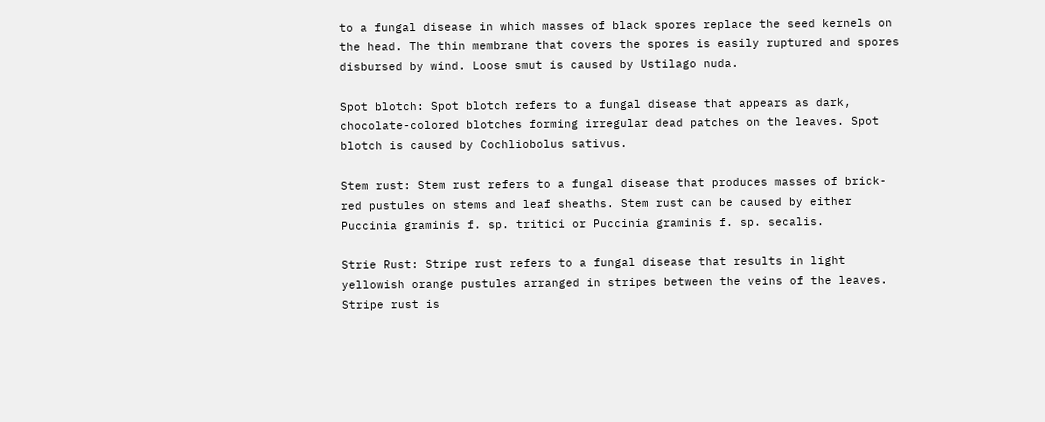to a fungal disease in which masses of black spores replace the seed kernels on the head. The thin membrane that covers the spores is easily ruptured and spores disbursed by wind. Loose smut is caused by Ustilago nuda.

Spot blotch: Spot blotch refers to a fungal disease that appears as dark, chocolate-colored blotches forming irregular dead patches on the leaves. Spot blotch is caused by Cochliobolus sativus.

Stem rust: Stem rust refers to a fungal disease that produces masses of brick-red pustules on stems and leaf sheaths. Stem rust can be caused by either Puccinia graminis f. sp. tritici or Puccinia graminis f. sp. secalis.

Strie Rust: Stripe rust refers to a fungal disease that results in light yellowish orange pustules arranged in stripes between the veins of the leaves. Stripe rust is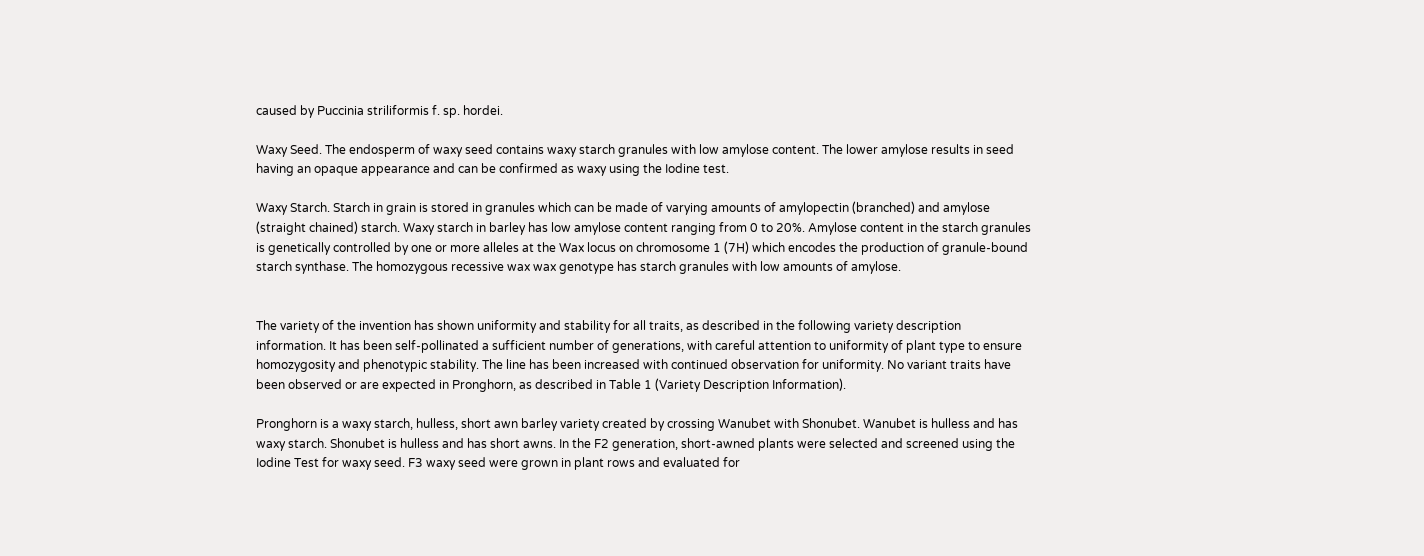caused by Puccinia striliformis f. sp. hordei.

Waxy Seed. The endosperm of waxy seed contains waxy starch granules with low amylose content. The lower amylose results in seed having an opaque appearance and can be confirmed as waxy using the Iodine test.

Waxy Starch. Starch in grain is stored in granules which can be made of varying amounts of amylopectin (branched) and amylose (straight chained) starch. Waxy starch in barley has low amylose content ranging from 0 to 20%. Amylose content in the starch granules is genetically controlled by one or more alleles at the Wax locus on chromosome 1 (7H) which encodes the production of granule-bound starch synthase. The homozygous recessive wax wax genotype has starch granules with low amounts of amylose.


The variety of the invention has shown uniformity and stability for all traits, as described in the following variety description information. It has been self-pollinated a sufficient number of generations, with careful attention to uniformity of plant type to ensure homozygosity and phenotypic stability. The line has been increased with continued observation for uniformity. No variant traits have been observed or are expected in Pronghorn, as described in Table 1 (Variety Description Information).

Pronghorn is a waxy starch, hulless, short awn barley variety created by crossing Wanubet with Shonubet. Wanubet is hulless and has waxy starch. Shonubet is hulless and has short awns. In the F2 generation, short-awned plants were selected and screened using the Iodine Test for waxy seed. F3 waxy seed were grown in plant rows and evaluated for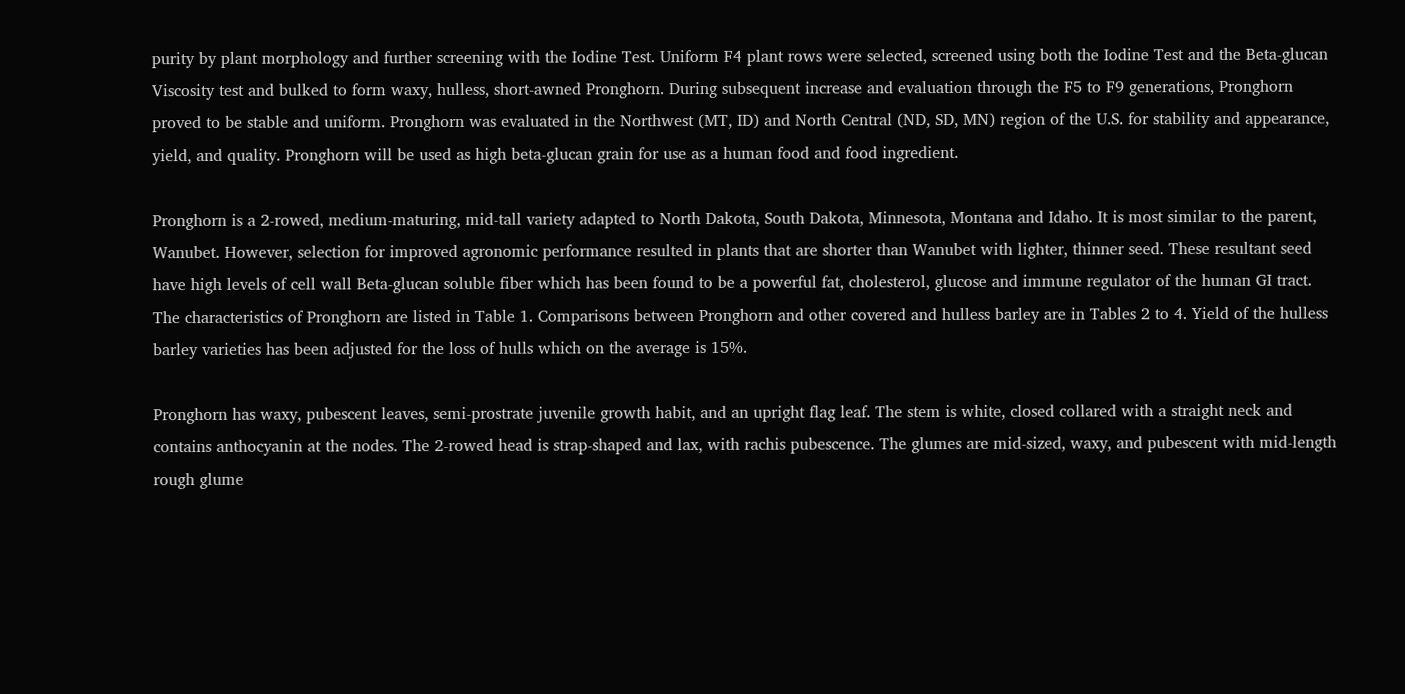purity by plant morphology and further screening with the Iodine Test. Uniform F4 plant rows were selected, screened using both the Iodine Test and the Beta-glucan Viscosity test and bulked to form waxy, hulless, short-awned Pronghorn. During subsequent increase and evaluation through the F5 to F9 generations, Pronghorn proved to be stable and uniform. Pronghorn was evaluated in the Northwest (MT, ID) and North Central (ND, SD, MN) region of the U.S. for stability and appearance, yield, and quality. Pronghorn will be used as high beta-glucan grain for use as a human food and food ingredient.

Pronghorn is a 2-rowed, medium-maturing, mid-tall variety adapted to North Dakota, South Dakota, Minnesota, Montana and Idaho. It is most similar to the parent, Wanubet. However, selection for improved agronomic performance resulted in plants that are shorter than Wanubet with lighter, thinner seed. These resultant seed have high levels of cell wall Beta-glucan soluble fiber which has been found to be a powerful fat, cholesterol, glucose and immune regulator of the human GI tract. The characteristics of Pronghorn are listed in Table 1. Comparisons between Pronghorn and other covered and hulless barley are in Tables 2 to 4. Yield of the hulless barley varieties has been adjusted for the loss of hulls which on the average is 15%.

Pronghorn has waxy, pubescent leaves, semi-prostrate juvenile growth habit, and an upright flag leaf. The stem is white, closed collared with a straight neck and contains anthocyanin at the nodes. The 2-rowed head is strap-shaped and lax, with rachis pubescence. The glumes are mid-sized, waxy, and pubescent with mid-length rough glume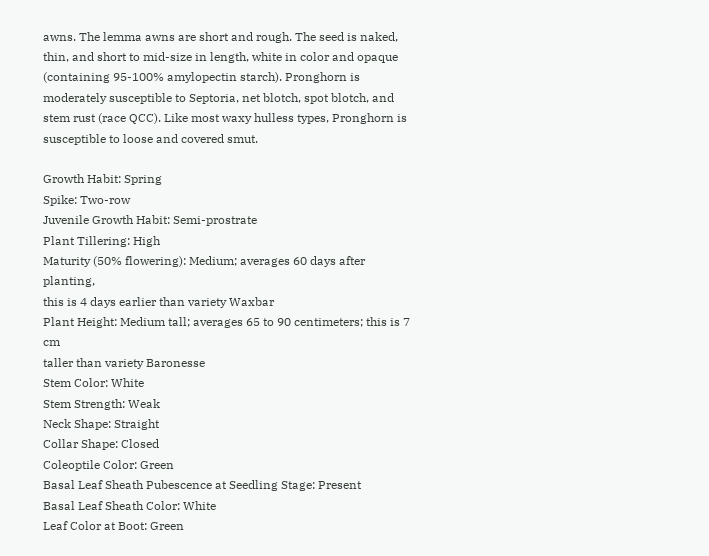awns. The lemma awns are short and rough. The seed is naked, thin, and short to mid-size in length, white in color and opaque (containing 95-100% amylopectin starch). Pronghorn is moderately susceptible to Septoria, net blotch, spot blotch, and stem rust (race QCC). Like most waxy hulless types, Pronghorn is susceptible to loose and covered smut.

Growth Habit: Spring
Spike: Two-row
Juvenile Growth Habit: Semi-prostrate
Plant Tillering: High
Maturity (50% flowering): Medium; averages 60 days after planting,
this is 4 days earlier than variety Waxbar
Plant Height: Medium tall; averages 65 to 90 centimeters; this is 7 cm
taller than variety Baronesse
Stem Color: White
Stem Strength: Weak
Neck Shape: Straight
Collar Shape: Closed
Coleoptile Color: Green
Basal Leaf Sheath Pubescence at Seedling Stage: Present
Basal Leaf Sheath Color: White
Leaf Color at Boot: Green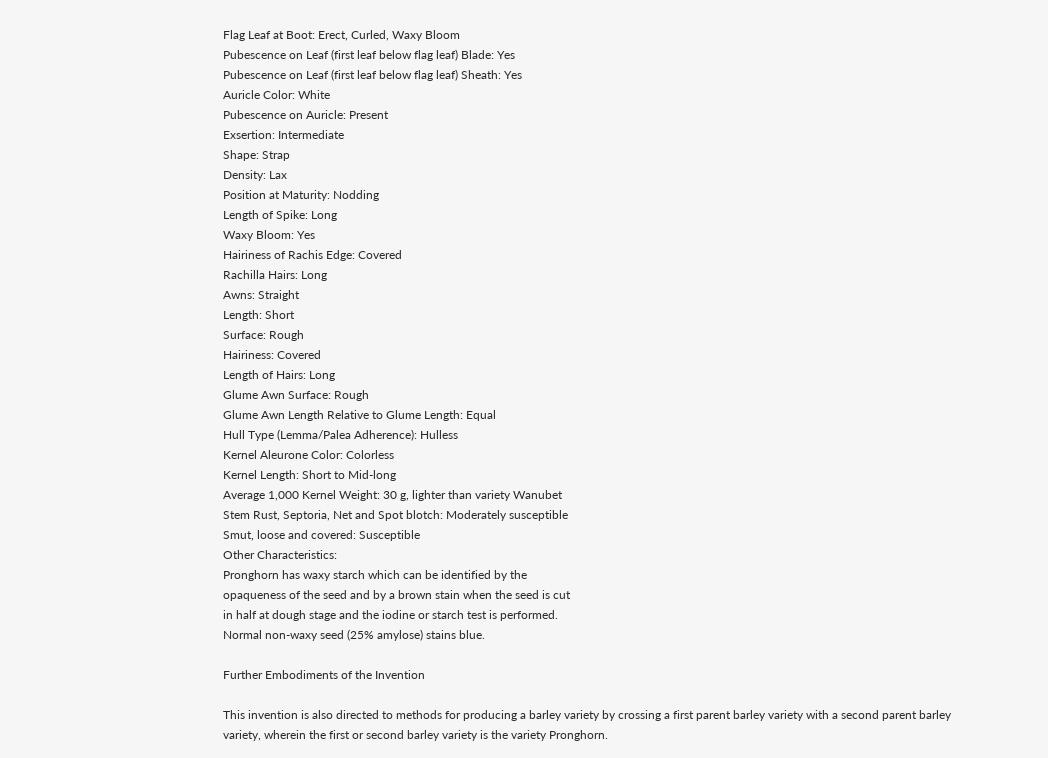Flag Leaf at Boot: Erect, Curled, Waxy Bloom
Pubescence on Leaf (first leaf below flag leaf) Blade: Yes
Pubescence on Leaf (first leaf below flag leaf) Sheath: Yes
Auricle Color: White
Pubescence on Auricle: Present
Exsertion: Intermediate
Shape: Strap
Density: Lax
Position at Maturity: Nodding
Length of Spike: Long
Waxy Bloom: Yes
Hairiness of Rachis Edge: Covered
Rachilla Hairs: Long
Awns: Straight
Length: Short
Surface: Rough
Hairiness: Covered
Length of Hairs: Long
Glume Awn Surface: Rough
Glume Awn Length Relative to Glume Length: Equal
Hull Type (Lemma/Palea Adherence): Hulless
Kernel Aleurone Color: Colorless
Kernel Length: Short to Mid-long
Average 1,000 Kernel Weight: 30 g, lighter than variety Wanubet
Stem Rust, Septoria, Net and Spot blotch: Moderately susceptible
Smut, loose and covered: Susceptible
Other Characteristics:
Pronghorn has waxy starch which can be identified by the
opaqueness of the seed and by a brown stain when the seed is cut
in half at dough stage and the iodine or starch test is performed.
Normal non-waxy seed (25% amylose) stains blue.

Further Embodiments of the Invention

This invention is also directed to methods for producing a barley variety by crossing a first parent barley variety with a second parent barley variety, wherein the first or second barley variety is the variety Pronghorn.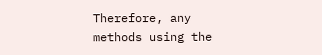Therefore, any methods using the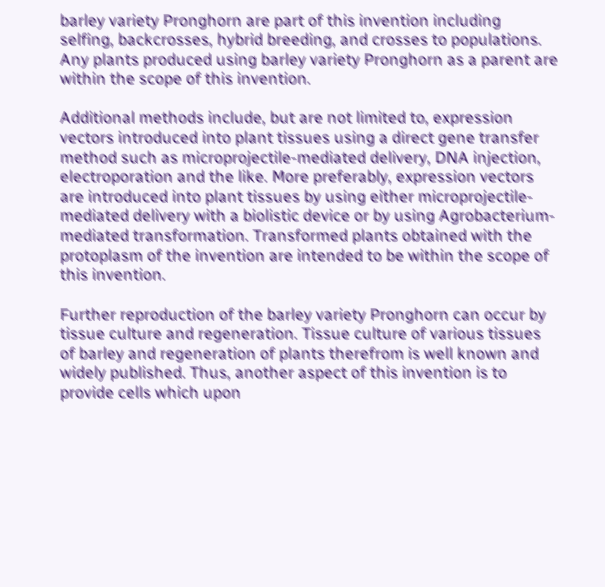barley variety Pronghorn are part of this invention including selfing, backcrosses, hybrid breeding, and crosses to populations. Any plants produced using barley variety Pronghorn as a parent are within the scope of this invention.

Additional methods include, but are not limited to, expression vectors introduced into plant tissues using a direct gene transfer method such as microprojectile-mediated delivery, DNA injection, electroporation and the like. More preferably, expression vectors are introduced into plant tissues by using either microprojectile-mediated delivery with a biolistic device or by using Agrobacterium-mediated transformation. Transformed plants obtained with the protoplasm of the invention are intended to be within the scope of this invention.

Further reproduction of the barley variety Pronghorn can occur by tissue culture and regeneration. Tissue culture of various tissues of barley and regeneration of plants therefrom is well known and widely published. Thus, another aspect of this invention is to provide cells which upon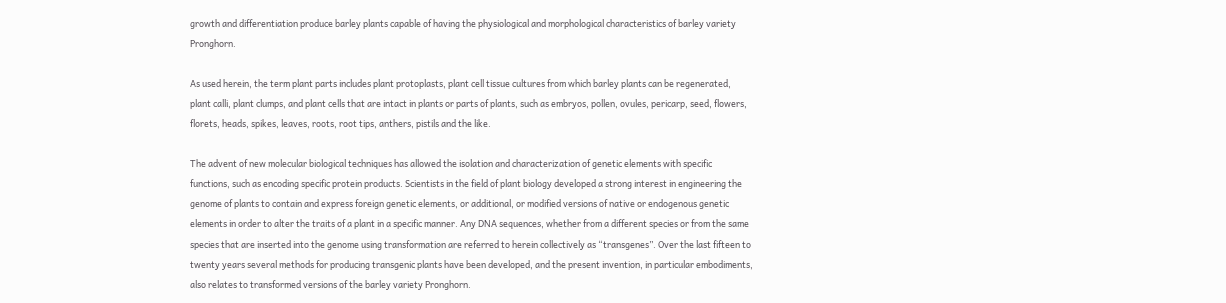growth and differentiation produce barley plants capable of having the physiological and morphological characteristics of barley variety Pronghorn.

As used herein, the term plant parts includes plant protoplasts, plant cell tissue cultures from which barley plants can be regenerated, plant calli, plant clumps, and plant cells that are intact in plants or parts of plants, such as embryos, pollen, ovules, pericarp, seed, flowers, florets, heads, spikes, leaves, roots, root tips, anthers, pistils and the like.

The advent of new molecular biological techniques has allowed the isolation and characterization of genetic elements with specific functions, such as encoding specific protein products. Scientists in the field of plant biology developed a strong interest in engineering the genome of plants to contain and express foreign genetic elements, or additional, or modified versions of native or endogenous genetic elements in order to alter the traits of a plant in a specific manner. Any DNA sequences, whether from a different species or from the same species that are inserted into the genome using transformation are referred to herein collectively as “transgenes”. Over the last fifteen to twenty years several methods for producing transgenic plants have been developed, and the present invention, in particular embodiments, also relates to transformed versions of the barley variety Pronghorn.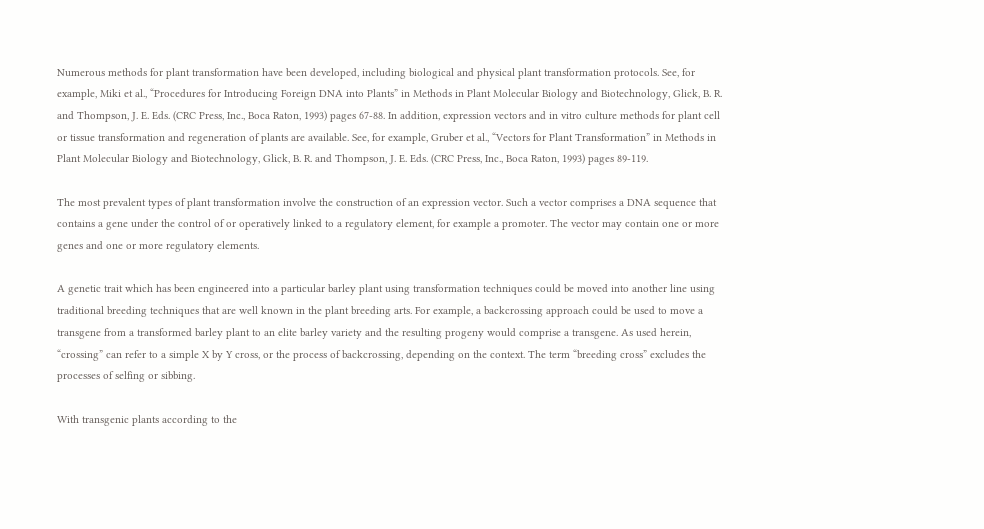Numerous methods for plant transformation have been developed, including biological and physical plant transformation protocols. See, for example, Miki et al., “Procedures for Introducing Foreign DNA into Plants” in Methods in Plant Molecular Biology and Biotechnology, Glick, B. R. and Thompson, J. E. Eds. (CRC Press, Inc., Boca Raton, 1993) pages 67-88. In addition, expression vectors and in vitro culture methods for plant cell or tissue transformation and regeneration of plants are available. See, for example, Gruber et al., “Vectors for Plant Transformation” in Methods in Plant Molecular Biology and Biotechnology, Glick, B. R. and Thompson, J. E. Eds. (CRC Press, Inc., Boca Raton, 1993) pages 89-119.

The most prevalent types of plant transformation involve the construction of an expression vector. Such a vector comprises a DNA sequence that contains a gene under the control of or operatively linked to a regulatory element, for example a promoter. The vector may contain one or more genes and one or more regulatory elements.

A genetic trait which has been engineered into a particular barley plant using transformation techniques could be moved into another line using traditional breeding techniques that are well known in the plant breeding arts. For example, a backcrossing approach could be used to move a transgene from a transformed barley plant to an elite barley variety and the resulting progeny would comprise a transgene. As used herein, “crossing” can refer to a simple X by Y cross, or the process of backcrossing, depending on the context. The term “breeding cross” excludes the processes of selfing or sibbing.

With transgenic plants according to the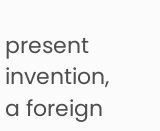present invention, a foreign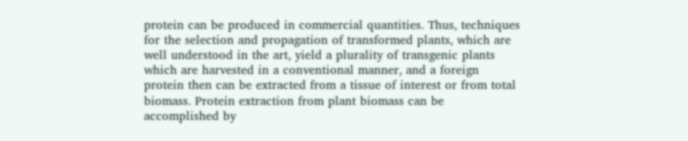protein can be produced in commercial quantities. Thus, techniques for the selection and propagation of transformed plants, which are well understood in the art, yield a plurality of transgenic plants which are harvested in a conventional manner, and a foreign protein then can be extracted from a tissue of interest or from total biomass. Protein extraction from plant biomass can be accomplished by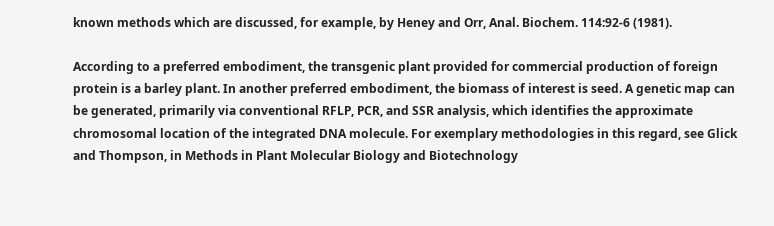known methods which are discussed, for example, by Heney and Orr, Anal. Biochem. 114:92-6 (1981).

According to a preferred embodiment, the transgenic plant provided for commercial production of foreign protein is a barley plant. In another preferred embodiment, the biomass of interest is seed. A genetic map can be generated, primarily via conventional RFLP, PCR, and SSR analysis, which identifies the approximate chromosomal location of the integrated DNA molecule. For exemplary methodologies in this regard, see Glick and Thompson, in Methods in Plant Molecular Biology and Biotechnology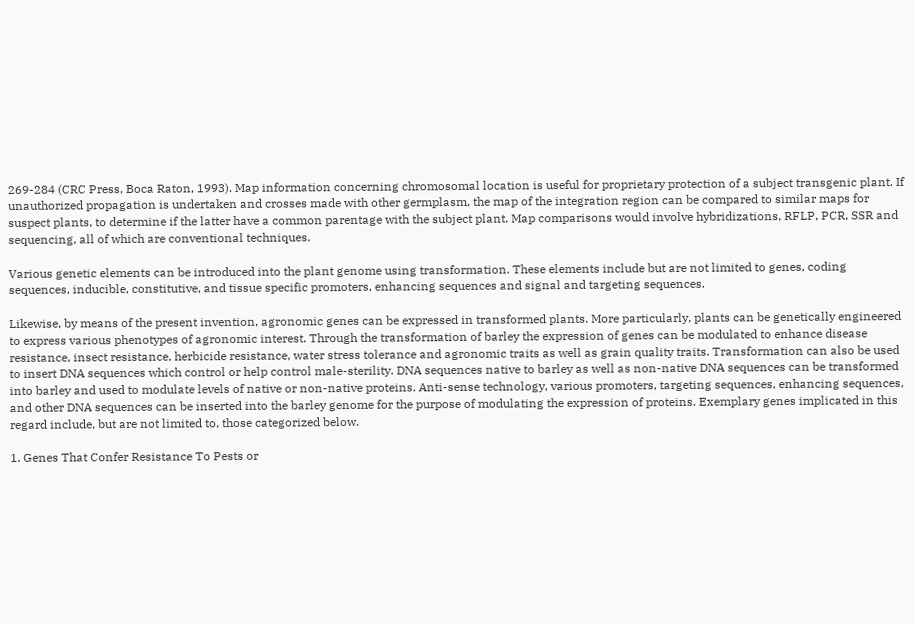269-284 (CRC Press, Boca Raton, 1993). Map information concerning chromosomal location is useful for proprietary protection of a subject transgenic plant. If unauthorized propagation is undertaken and crosses made with other germplasm, the map of the integration region can be compared to similar maps for suspect plants, to determine if the latter have a common parentage with the subject plant. Map comparisons would involve hybridizations, RFLP, PCR, SSR and sequencing, all of which are conventional techniques.

Various genetic elements can be introduced into the plant genome using transformation. These elements include but are not limited to genes, coding sequences, inducible, constitutive, and tissue specific promoters, enhancing sequences and signal and targeting sequences.

Likewise, by means of the present invention, agronomic genes can be expressed in transformed plants. More particularly, plants can be genetically engineered to express various phenotypes of agronomic interest. Through the transformation of barley the expression of genes can be modulated to enhance disease resistance, insect resistance, herbicide resistance, water stress tolerance and agronomic traits as well as grain quality traits. Transformation can also be used to insert DNA sequences which control or help control male-sterility. DNA sequences native to barley as well as non-native DNA sequences can be transformed into barley and used to modulate levels of native or non-native proteins. Anti-sense technology, various promoters, targeting sequences, enhancing sequences, and other DNA sequences can be inserted into the barley genome for the purpose of modulating the expression of proteins. Exemplary genes implicated in this regard include, but are not limited to, those categorized below.

1. Genes That Confer Resistance To Pests or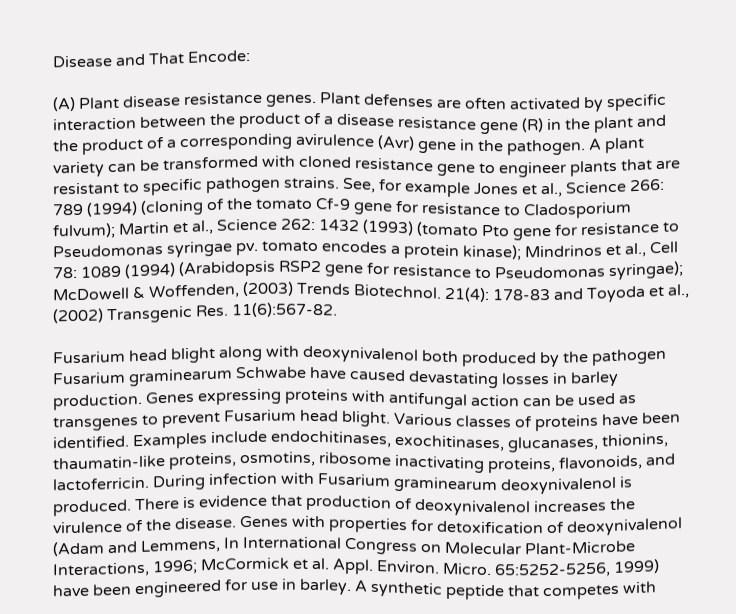Disease and That Encode:

(A) Plant disease resistance genes. Plant defenses are often activated by specific interaction between the product of a disease resistance gene (R) in the plant and the product of a corresponding avirulence (Avr) gene in the pathogen. A plant variety can be transformed with cloned resistance gene to engineer plants that are resistant to specific pathogen strains. See, for example Jones et al., Science 266: 789 (1994) (cloning of the tomato Cf-9 gene for resistance to Cladosporium fulvum); Martin et al., Science 262: 1432 (1993) (tomato Pto gene for resistance to Pseudomonas syringae pv. tomato encodes a protein kinase); Mindrinos et al., Cell 78: 1089 (1994) (Arabidopsis RSP2 gene for resistance to Pseudomonas syringae); McDowell & Woffenden, (2003) Trends Biotechnol. 21(4): 178-83 and Toyoda et al., (2002) Transgenic Res. 11(6):567-82.

Fusarium head blight along with deoxynivalenol both produced by the pathogen Fusarium graminearum Schwabe have caused devastating losses in barley production. Genes expressing proteins with antifungal action can be used as transgenes to prevent Fusarium head blight. Various classes of proteins have been identified. Examples include endochitinases, exochitinases, glucanases, thionins, thaumatin-like proteins, osmotins, ribosome inactivating proteins, flavonoids, and lactoferricin. During infection with Fusarium graminearum deoxynivalenol is produced. There is evidence that production of deoxynivalenol increases the virulence of the disease. Genes with properties for detoxification of deoxynivalenol (Adam and Lemmens, In International Congress on Molecular Plant-Microbe Interactions, 1996; McCormick et al. Appl. Environ. Micro. 65:5252-5256, 1999) have been engineered for use in barley. A synthetic peptide that competes with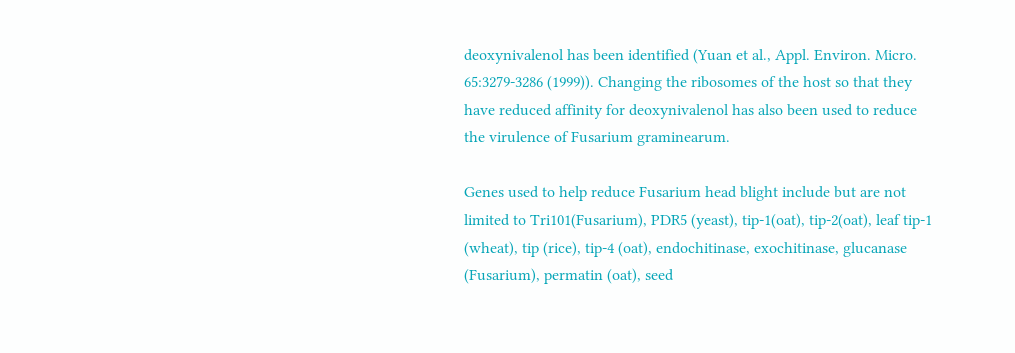deoxynivalenol has been identified (Yuan et al., Appl. Environ. Micro. 65:3279-3286 (1999)). Changing the ribosomes of the host so that they have reduced affinity for deoxynivalenol has also been used to reduce the virulence of Fusarium graminearum.

Genes used to help reduce Fusarium head blight include but are not limited to Tri101(Fusarium), PDR5 (yeast), tip-1(oat), tip-2(oat), leaf tip-1 (wheat), tip (rice), tip-4 (oat), endochitinase, exochitinase, glucanase (Fusarium), permatin (oat), seed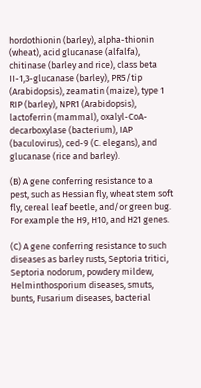hordothionin (barley), alpha-thionin (wheat), acid glucanase (alfalfa), chitinase (barley and rice), class beta II-1,3-glucanase (barley), PR5/tip (Arabidopsis), zeamatin (maize), type 1 RIP (barley), NPR1 (Arabidopsis), lactoferrin (mammal), oxalyl-CoA-decarboxylase (bacterium), IAP (baculovirus), ced-9 (C. elegans), and glucanase (rice and barley).

(B) A gene conferring resistance to a pest, such as Hessian fly, wheat stem soft fly, cereal leaf beetle, and/or green bug. For example the H9, H10, and H21 genes.

(C) A gene conferring resistance to such diseases as barley rusts, Septoria tritici, Septoria nodorum, powdery mildew, Helminthosporium diseases, smuts, bunts, Fusarium diseases, bacterial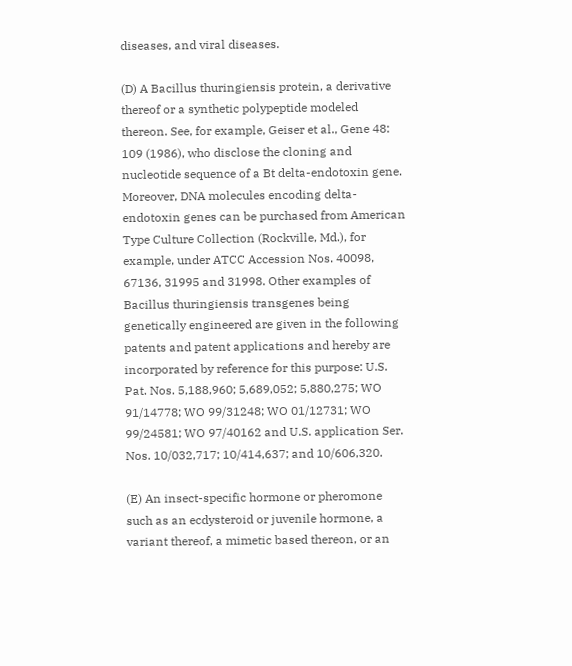diseases, and viral diseases.

(D) A Bacillus thuringiensis protein, a derivative thereof or a synthetic polypeptide modeled thereon. See, for example, Geiser et al., Gene 48: 109 (1986), who disclose the cloning and nucleotide sequence of a Bt delta-endotoxin gene. Moreover, DNA molecules encoding delta-endotoxin genes can be purchased from American Type Culture Collection (Rockville, Md.), for example, under ATCC Accession Nos. 40098, 67136, 31995 and 31998. Other examples of Bacillus thuringiensis transgenes being genetically engineered are given in the following patents and patent applications and hereby are incorporated by reference for this purpose: U.S. Pat. Nos. 5,188,960; 5,689,052; 5,880,275; WO 91/14778; WO 99/31248; WO 01/12731; WO 99/24581; WO 97/40162 and U.S. application Ser. Nos. 10/032,717; 10/414,637; and 10/606,320.

(E) An insect-specific hormone or pheromone such as an ecdysteroid or juvenile hormone, a variant thereof, a mimetic based thereon, or an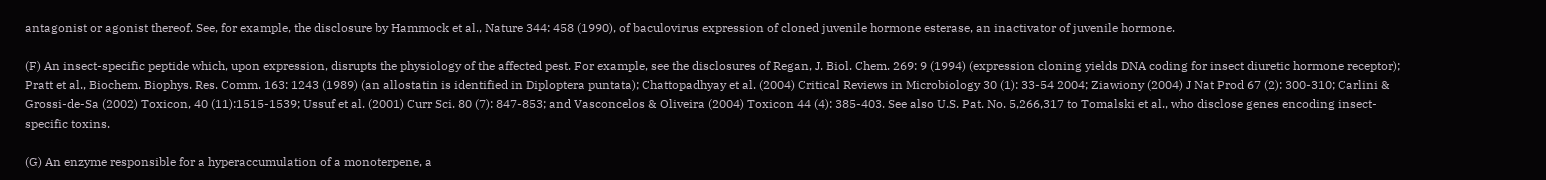antagonist or agonist thereof. See, for example, the disclosure by Hammock et al., Nature 344: 458 (1990), of baculovirus expression of cloned juvenile hormone esterase, an inactivator of juvenile hormone.

(F) An insect-specific peptide which, upon expression, disrupts the physiology of the affected pest. For example, see the disclosures of Regan, J. Biol. Chem. 269: 9 (1994) (expression cloning yields DNA coding for insect diuretic hormone receptor); Pratt et al., Biochem. Biophys. Res. Comm. 163: 1243 (1989) (an allostatin is identified in Diploptera puntata); Chattopadhyay et al. (2004) Critical Reviews in Microbiology 30 (1): 33-54 2004; Ziawiony (2004) J Nat Prod 67 (2): 300-310; Carlini & Grossi-de-Sa (2002) Toxicon, 40 (11):1515-1539; Ussuf et al. (2001) Curr Sci. 80 (7): 847-853; and Vasconcelos & Oliveira (2004) Toxicon 44 (4): 385-403. See also U.S. Pat. No. 5,266,317 to Tomalski et al., who disclose genes encoding insect-specific toxins.

(G) An enzyme responsible for a hyperaccumulation of a monoterpene, a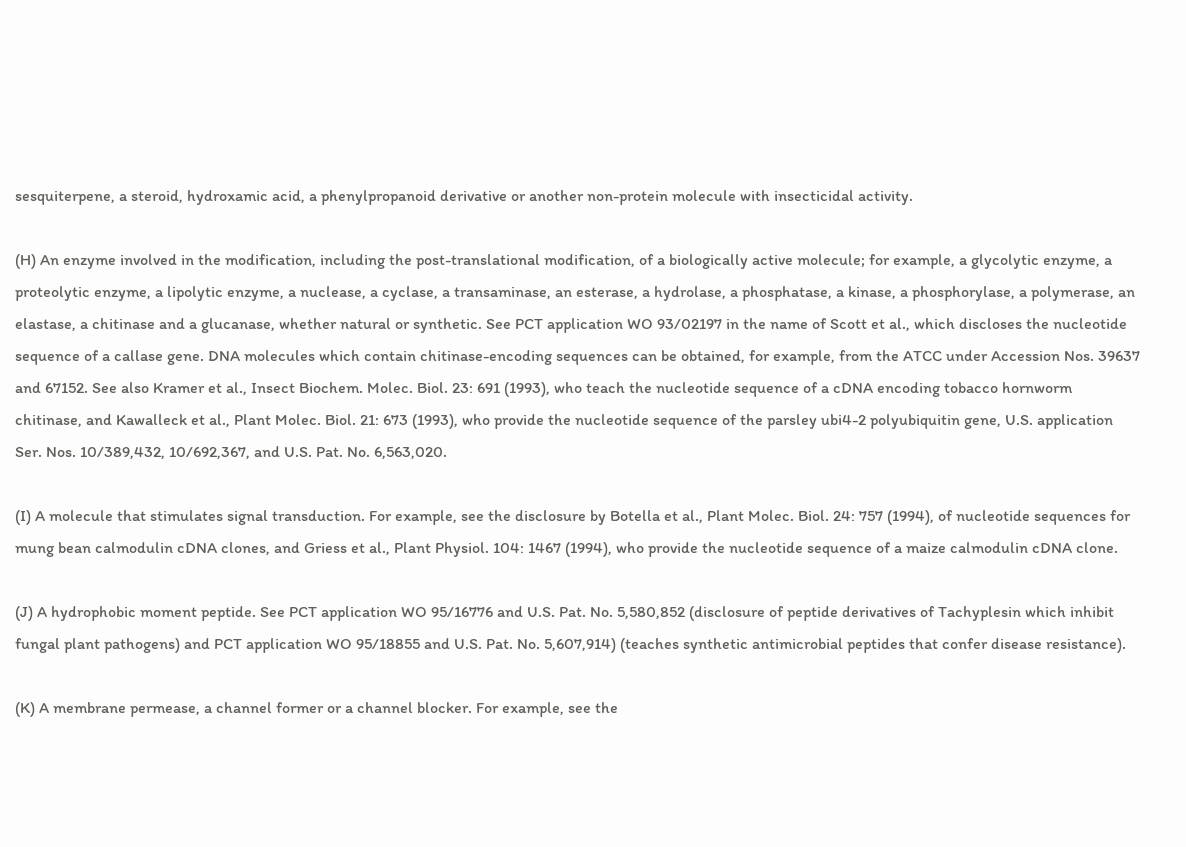sesquiterpene, a steroid, hydroxamic acid, a phenylpropanoid derivative or another non-protein molecule with insecticidal activity.

(H) An enzyme involved in the modification, including the post-translational modification, of a biologically active molecule; for example, a glycolytic enzyme, a proteolytic enzyme, a lipolytic enzyme, a nuclease, a cyclase, a transaminase, an esterase, a hydrolase, a phosphatase, a kinase, a phosphorylase, a polymerase, an elastase, a chitinase and a glucanase, whether natural or synthetic. See PCT application WO 93/02197 in the name of Scott et al., which discloses the nucleotide sequence of a callase gene. DNA molecules which contain chitinase-encoding sequences can be obtained, for example, from the ATCC under Accession Nos. 39637 and 67152. See also Kramer et al., Insect Biochem. Molec. Biol. 23: 691 (1993), who teach the nucleotide sequence of a cDNA encoding tobacco hornworm chitinase, and Kawalleck et al., Plant Molec. Biol. 21: 673 (1993), who provide the nucleotide sequence of the parsley ubi4-2 polyubiquitin gene, U.S. application Ser. Nos. 10/389,432, 10/692,367, and U.S. Pat. No. 6,563,020.

(I) A molecule that stimulates signal transduction. For example, see the disclosure by Botella et al., Plant Molec. Biol. 24: 757 (1994), of nucleotide sequences for mung bean calmodulin cDNA clones, and Griess et al., Plant Physiol. 104: 1467 (1994), who provide the nucleotide sequence of a maize calmodulin cDNA clone.

(J) A hydrophobic moment peptide. See PCT application WO 95/16776 and U.S. Pat. No. 5,580,852 (disclosure of peptide derivatives of Tachyplesin which inhibit fungal plant pathogens) and PCT application WO 95/18855 and U.S. Pat. No. 5,607,914) (teaches synthetic antimicrobial peptides that confer disease resistance).

(K) A membrane permease, a channel former or a channel blocker. For example, see the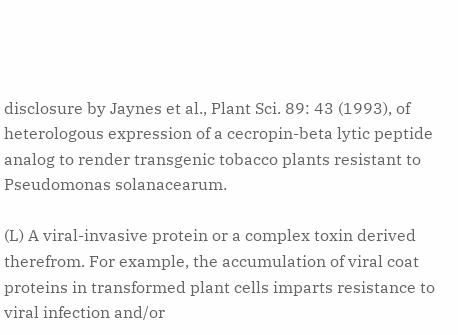disclosure by Jaynes et al., Plant Sci. 89: 43 (1993), of heterologous expression of a cecropin-beta lytic peptide analog to render transgenic tobacco plants resistant to Pseudomonas solanacearum.

(L) A viral-invasive protein or a complex toxin derived therefrom. For example, the accumulation of viral coat proteins in transformed plant cells imparts resistance to viral infection and/or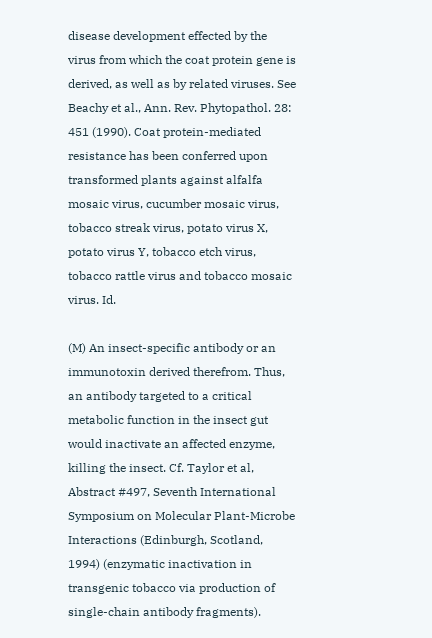disease development effected by the virus from which the coat protein gene is derived, as well as by related viruses. See Beachy et al., Ann. Rev. Phytopathol. 28: 451 (1990). Coat protein-mediated resistance has been conferred upon transformed plants against alfalfa mosaic virus, cucumber mosaic virus, tobacco streak virus, potato virus X, potato virus Y, tobacco etch virus, tobacco rattle virus and tobacco mosaic virus. Id.

(M) An insect-specific antibody or an immunotoxin derived therefrom. Thus, an antibody targeted to a critical metabolic function in the insect gut would inactivate an affected enzyme, killing the insect. Cf. Taylor et al, Abstract #497, Seventh International Symposium on Molecular Plant-Microbe Interactions (Edinburgh, Scotland, 1994) (enzymatic inactivation in transgenic tobacco via production of single-chain antibody fragments).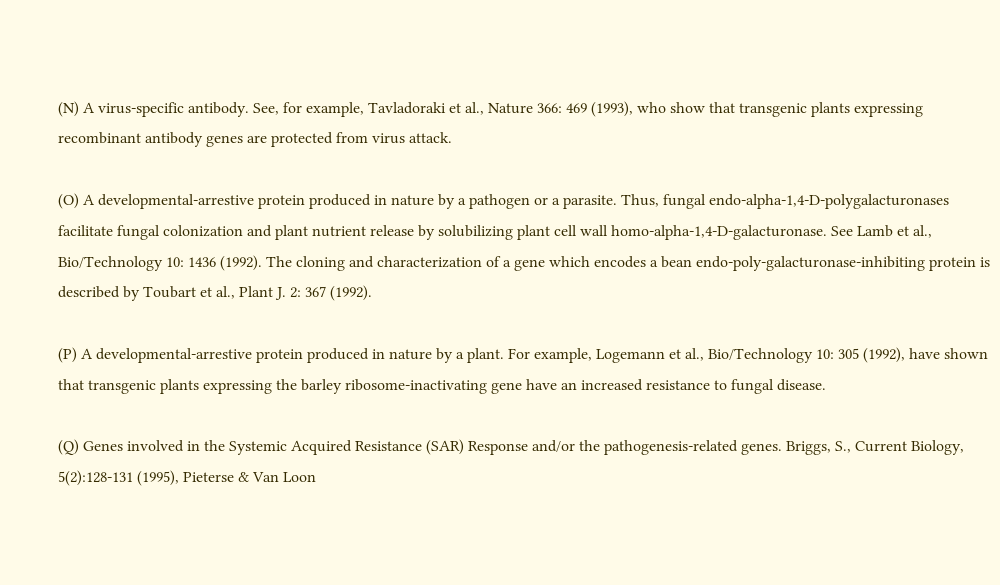(N) A virus-specific antibody. See, for example, Tavladoraki et al., Nature 366: 469 (1993), who show that transgenic plants expressing recombinant antibody genes are protected from virus attack.

(O) A developmental-arrestive protein produced in nature by a pathogen or a parasite. Thus, fungal endo-alpha-1,4-D-polygalacturonases facilitate fungal colonization and plant nutrient release by solubilizing plant cell wall homo-alpha-1,4-D-galacturonase. See Lamb et al., Bio/Technology 10: 1436 (1992). The cloning and characterization of a gene which encodes a bean endo-poly-galacturonase-inhibiting protein is described by Toubart et al., Plant J. 2: 367 (1992).

(P) A developmental-arrestive protein produced in nature by a plant. For example, Logemann et al., Bio/Technology 10: 305 (1992), have shown that transgenic plants expressing the barley ribosome-inactivating gene have an increased resistance to fungal disease.

(Q) Genes involved in the Systemic Acquired Resistance (SAR) Response and/or the pathogenesis-related genes. Briggs, S., Current Biology, 5(2):128-131 (1995), Pieterse & Van Loon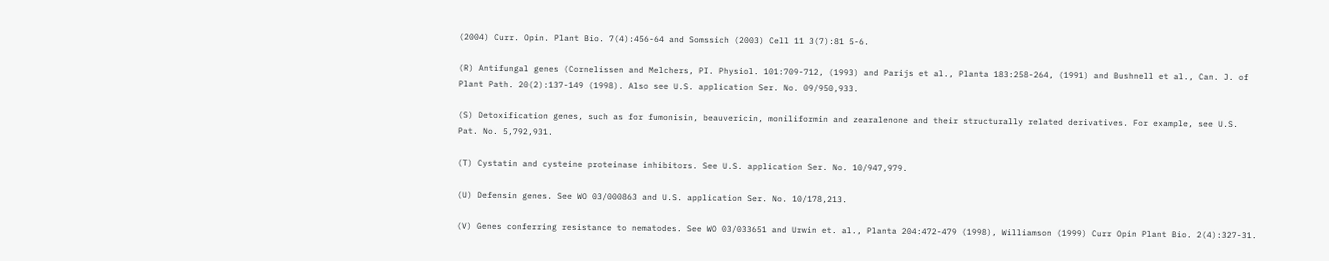(2004) Curr. Opin. Plant Bio. 7(4):456-64 and Somssich (2003) Cell 11 3(7):81 5-6.

(R) Antifungal genes (Cornelissen and Melchers, PI. Physiol. 101:709-712, (1993) and Parijs et al., Planta 183:258-264, (1991) and Bushnell et al., Can. J. of Plant Path. 20(2):137-149 (1998). Also see U.S. application Ser. No. 09/950,933.

(S) Detoxification genes, such as for fumonisin, beauvericin, moniliformin and zearalenone and their structurally related derivatives. For example, see U.S. Pat. No. 5,792,931.

(T) Cystatin and cysteine proteinase inhibitors. See U.S. application Ser. No. 10/947,979.

(U) Defensin genes. See WO 03/000863 and U.S. application Ser. No. 10/178,213.

(V) Genes conferring resistance to nematodes. See WO 03/033651 and Urwin et. al., Planta 204:472-479 (1998), Williamson (1999) Curr Opin Plant Bio. 2(4):327-31.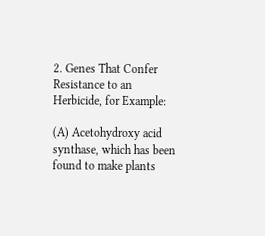2. Genes That Confer Resistance to an Herbicide, for Example:

(A) Acetohydroxy acid synthase, which has been found to make plants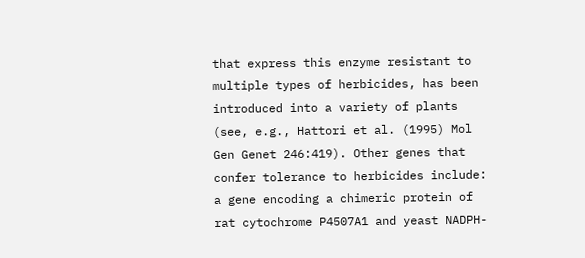that express this enzyme resistant to multiple types of herbicides, has been introduced into a variety of plants (see, e.g., Hattori et al. (1995) Mol Gen Genet 246:419). Other genes that confer tolerance to herbicides include: a gene encoding a chimeric protein of rat cytochrome P4507A1 and yeast NADPH-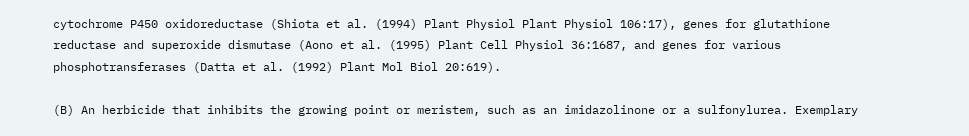cytochrome P450 oxidoreductase (Shiota et al. (1994) Plant Physiol Plant Physiol 106:17), genes for glutathione reductase and superoxide dismutase (Aono et al. (1995) Plant Cell Physiol 36:1687, and genes for various phosphotransferases (Datta et al. (1992) Plant Mol Biol 20:619).

(B) An herbicide that inhibits the growing point or meristem, such as an imidazolinone or a sulfonylurea. Exemplary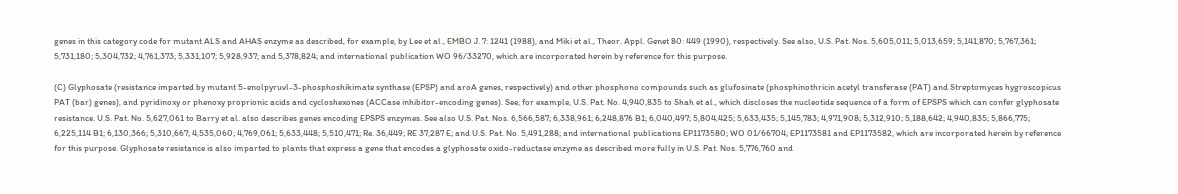genes in this category code for mutant ALS and AHAS enzyme as described, for example, by Lee et al., EMBO J. 7: 1241 (1988), and Miki et al., Theor. Appl. Genet 80: 449 (1990), respectively. See also, U.S. Pat. Nos. 5,605,011; 5,013,659; 5,141,870; 5,767,361; 5,731,180; 5,304,732; 4,761,373; 5,331,107; 5,928,937; and 5,378,824; and international publication WO 96/33270, which are incorporated herein by reference for this purpose.

(C) Glyphosate (resistance imparted by mutant 5-enolpyruvl-3-phosphoshikimate synthase (EPSP) and aroA genes, respectively) and other phosphono compounds such as glufosinate (phosphinothricin acetyl transferase (PAT) and Streptomyces hygroscopicus PAT (bar) genes), and pyridinoxy or phenoxy proprionic acids and cycloshexones (ACCase inhibitor-encoding genes). See, for example, U.S. Pat. No. 4,940,835 to Shah et al., which discloses the nucleotide sequence of a form of EPSPS which can confer glyphosate resistance. U.S. Pat. No. 5,627,061 to Barry et al. also describes genes encoding EPSPS enzymes. See also U.S. Pat. Nos. 6,566,587; 6,338,961; 6,248,876 B1; 6,040,497; 5,804,425; 5,633,435; 5,145,783; 4,971,908; 5,312,910; 5,188,642; 4,940,835; 5,866,775; 6,225,114 B1; 6,130,366; 5,310,667; 4,535,060; 4,769,061; 5,633,448; 5,510,471; Re. 36,449; RE 37,287 E; and U.S. Pat. No. 5,491,288; and international publications EP1173580; WO 01/66704; EP1173581 and EP1173582, which are incorporated herein by reference for this purpose. Glyphosate resistance is also imparted to plants that express a gene that encodes a glyphosate oxido-reductase enzyme as described more fully in U.S. Pat. Nos. 5,776,760 and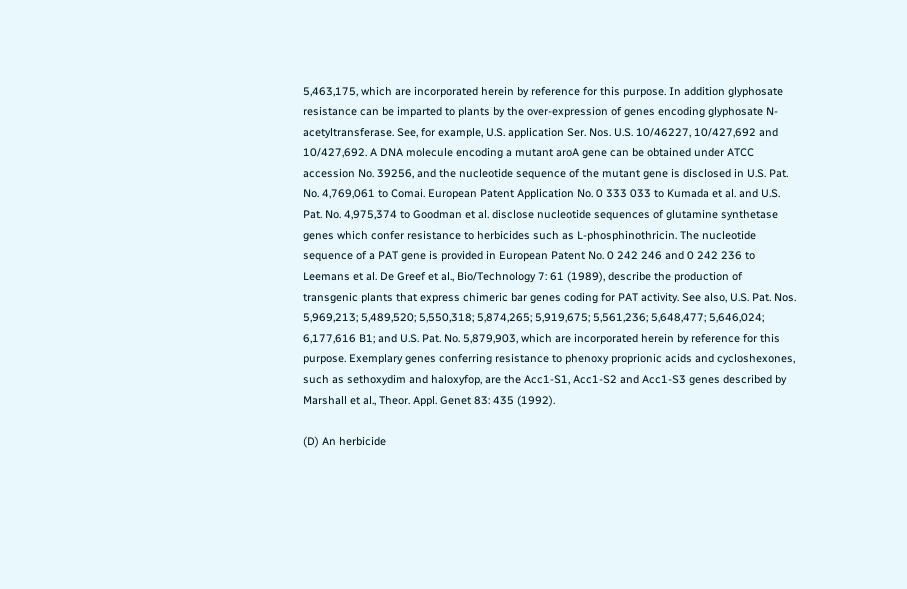5,463,175, which are incorporated herein by reference for this purpose. In addition glyphosate resistance can be imparted to plants by the over-expression of genes encoding glyphosate N-acetyltransferase. See, for example, U.S. application Ser. Nos. U.S. 10/46227, 10/427,692 and 10/427,692. A DNA molecule encoding a mutant aroA gene can be obtained under ATCC accession No. 39256, and the nucleotide sequence of the mutant gene is disclosed in U.S. Pat. No. 4,769,061 to Comai. European Patent Application No. 0 333 033 to Kumada et al. and U.S. Pat. No. 4,975,374 to Goodman et al. disclose nucleotide sequences of glutamine synthetase genes which confer resistance to herbicides such as L-phosphinothricin. The nucleotide sequence of a PAT gene is provided in European Patent No. 0 242 246 and 0 242 236 to Leemans et al. De Greef et al., Bio/Technology 7: 61 (1989), describe the production of transgenic plants that express chimeric bar genes coding for PAT activity. See also, U.S. Pat. Nos. 5,969,213; 5,489,520; 5,550,318; 5,874,265; 5,919,675; 5,561,236; 5,648,477; 5,646,024; 6,177,616 B1; and U.S. Pat. No. 5,879,903, which are incorporated herein by reference for this purpose. Exemplary genes conferring resistance to phenoxy proprionic acids and cycloshexones, such as sethoxydim and haloxyfop, are the Acc1-S1, Acc1-S2 and Acc1-S3 genes described by Marshall et al., Theor. Appl. Genet 83: 435 (1992).

(D) An herbicide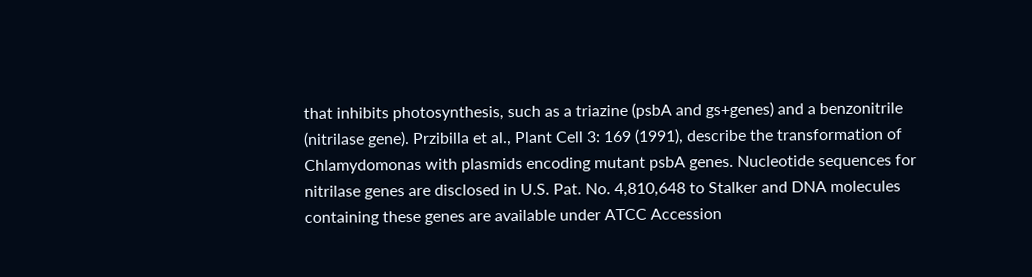that inhibits photosynthesis, such as a triazine (psbA and gs+genes) and a benzonitrile (nitrilase gene). Przibilla et al., Plant Cell 3: 169 (1991), describe the transformation of Chlamydomonas with plasmids encoding mutant psbA genes. Nucleotide sequences for nitrilase genes are disclosed in U.S. Pat. No. 4,810,648 to Stalker and DNA molecules containing these genes are available under ATCC Accession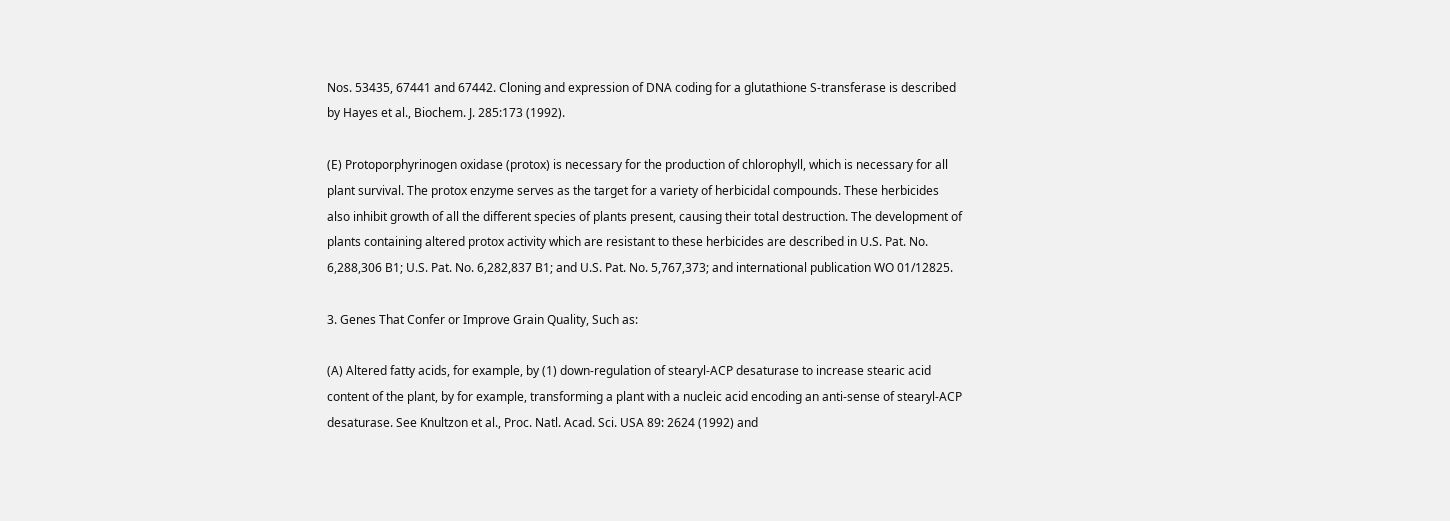Nos. 53435, 67441 and 67442. Cloning and expression of DNA coding for a glutathione S-transferase is described by Hayes et al., Biochem. J. 285:173 (1992).

(E) Protoporphyrinogen oxidase (protox) is necessary for the production of chlorophyll, which is necessary for all plant survival. The protox enzyme serves as the target for a variety of herbicidal compounds. These herbicides also inhibit growth of all the different species of plants present, causing their total destruction. The development of plants containing altered protox activity which are resistant to these herbicides are described in U.S. Pat. No. 6,288,306 B1; U.S. Pat. No. 6,282,837 B1; and U.S. Pat. No. 5,767,373; and international publication WO 01/12825.

3. Genes That Confer or Improve Grain Quality, Such as:

(A) Altered fatty acids, for example, by (1) down-regulation of stearyl-ACP desaturase to increase stearic acid content of the plant, by for example, transforming a plant with a nucleic acid encoding an anti-sense of stearyl-ACP desaturase. See Knultzon et al., Proc. Natl. Acad. Sci. USA 89: 2624 (1992) and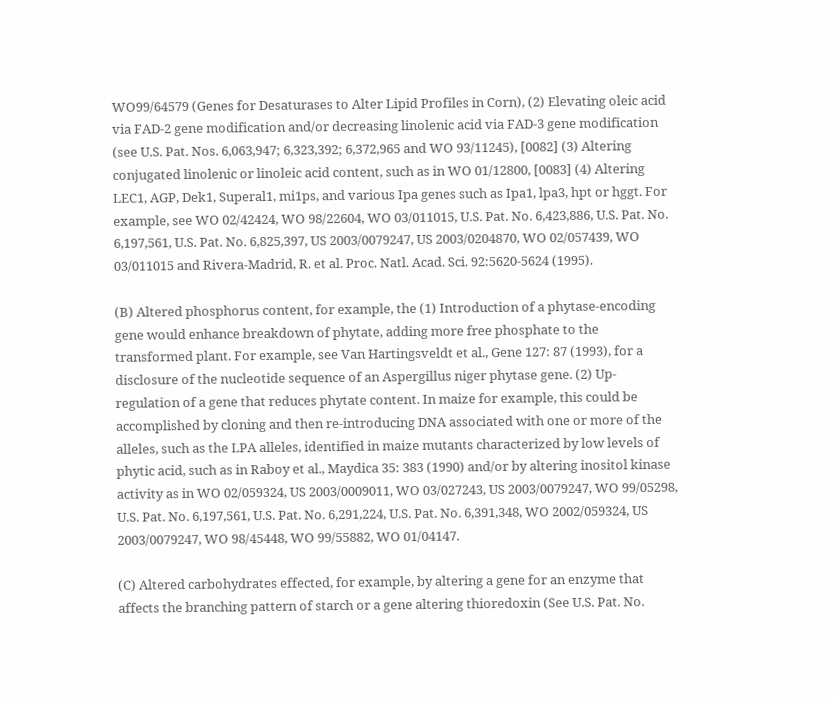WO99/64579 (Genes for Desaturases to Alter Lipid Profiles in Corn), (2) Elevating oleic acid via FAD-2 gene modification and/or decreasing linolenic acid via FAD-3 gene modification (see U.S. Pat. Nos. 6,063,947; 6,323,392; 6,372,965 and WO 93/11245), [0082] (3) Altering conjugated linolenic or linoleic acid content, such as in WO 01/12800, [0083] (4) Altering LEC1, AGP, Dek1, Superal1, mi1ps, and various Ipa genes such as Ipa1, lpa3, hpt or hggt. For example, see WO 02/42424, WO 98/22604, WO 03/011015, U.S. Pat. No. 6,423,886, U.S. Pat. No. 6,197,561, U.S. Pat. No. 6,825,397, US 2003/0079247, US 2003/0204870, WO 02/057439, WO 03/011015 and Rivera-Madrid, R. et al. Proc. Natl. Acad. Sci. 92:5620-5624 (1995).

(B) Altered phosphorus content, for example, the (1) Introduction of a phytase-encoding gene would enhance breakdown of phytate, adding more free phosphate to the transformed plant. For example, see Van Hartingsveldt et al., Gene 127: 87 (1993), for a disclosure of the nucleotide sequence of an Aspergillus niger phytase gene. (2) Up-regulation of a gene that reduces phytate content. In maize for example, this could be accomplished by cloning and then re-introducing DNA associated with one or more of the alleles, such as the LPA alleles, identified in maize mutants characterized by low levels of phytic acid, such as in Raboy et al., Maydica 35: 383 (1990) and/or by altering inositol kinase activity as in WO 02/059324, US 2003/0009011, WO 03/027243, US 2003/0079247, WO 99/05298, U.S. Pat. No. 6,197,561, U.S. Pat. No. 6,291,224, U.S. Pat. No. 6,391,348, WO 2002/059324, US 2003/0079247, WO 98/45448, WO 99/55882, WO 01/04147.

(C) Altered carbohydrates effected, for example, by altering a gene for an enzyme that affects the branching pattern of starch or a gene altering thioredoxin (See U.S. Pat. No.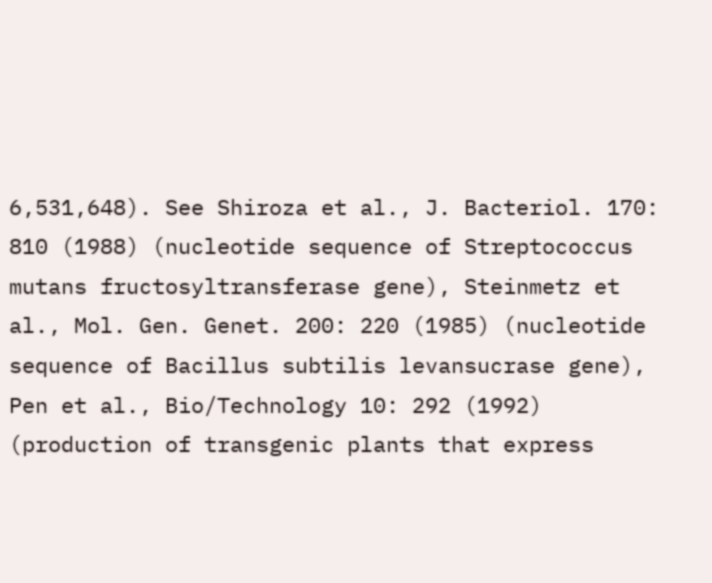6,531,648). See Shiroza et al., J. Bacteriol. 170: 810 (1988) (nucleotide sequence of Streptococcus mutans fructosyltransferase gene), Steinmetz et al., Mol. Gen. Genet. 200: 220 (1985) (nucleotide sequence of Bacillus subtilis levansucrase gene), Pen et al., Bio/Technology 10: 292 (1992) (production of transgenic plants that express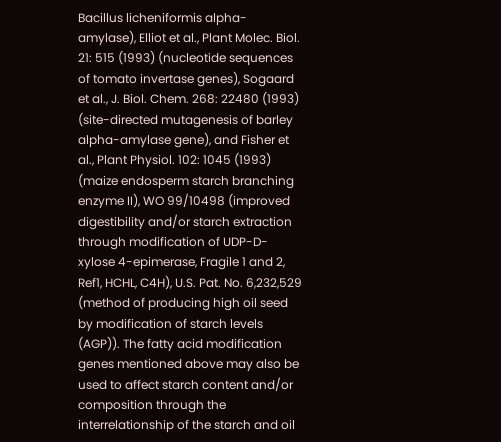Bacillus licheniformis alpha-amylase), Elliot et al., Plant Molec. Biol. 21: 515 (1993) (nucleotide sequences of tomato invertase genes), Sogaard et al., J. Biol. Chem. 268: 22480 (1993) (site-directed mutagenesis of barley alpha-amylase gene), and Fisher et al., Plant Physiol. 102: 1045 (1993) (maize endosperm starch branching enzyme II), WO 99/10498 (improved digestibility and/or starch extraction through modification of UDP-D-xylose 4-epimerase, Fragile 1 and 2, Ref1, HCHL, C4H), U.S. Pat. No. 6,232,529 (method of producing high oil seed by modification of starch levels (AGP)). The fatty acid modification genes mentioned above may also be used to affect starch content and/or composition through the interrelationship of the starch and oil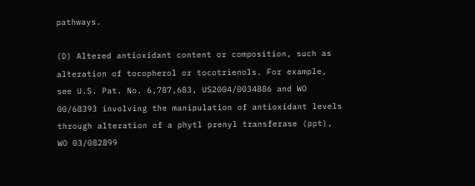pathways.

(D) Altered antioxidant content or composition, such as alteration of tocopherol or tocotrienols. For example, see U.S. Pat. No. 6,787,683, US2004/0034886 and WO 00/68393 involving the manipulation of antioxidant levels through alteration of a phytl prenyl transferase (ppt), WO 03/082899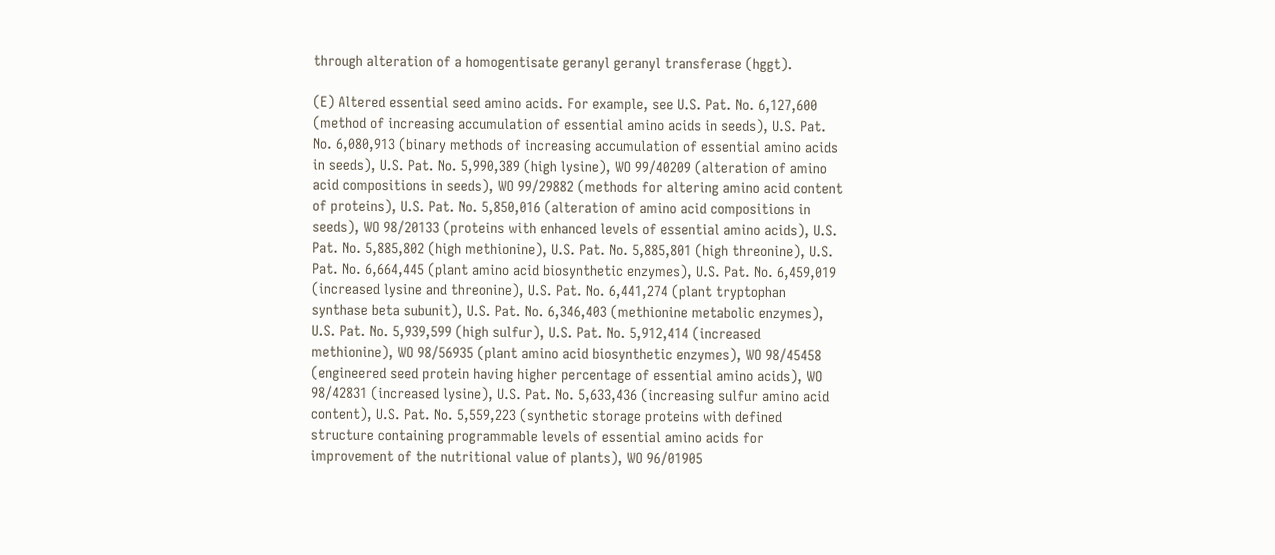through alteration of a homogentisate geranyl geranyl transferase (hggt).

(E) Altered essential seed amino acids. For example, see U.S. Pat. No. 6,127,600 (method of increasing accumulation of essential amino acids in seeds), U.S. Pat. No. 6,080,913 (binary methods of increasing accumulation of essential amino acids in seeds), U.S. Pat. No. 5,990,389 (high lysine), WO 99/40209 (alteration of amino acid compositions in seeds), WO 99/29882 (methods for altering amino acid content of proteins), U.S. Pat. No. 5,850,016 (alteration of amino acid compositions in seeds), WO 98/20133 (proteins with enhanced levels of essential amino acids), U.S. Pat. No. 5,885,802 (high methionine), U.S. Pat. No. 5,885,801 (high threonine), U.S. Pat. No. 6,664,445 (plant amino acid biosynthetic enzymes), U.S. Pat. No. 6,459,019 (increased lysine and threonine), U.S. Pat. No. 6,441,274 (plant tryptophan synthase beta subunit), U.S. Pat. No. 6,346,403 (methionine metabolic enzymes), U.S. Pat. No. 5,939,599 (high sulfur), U.S. Pat. No. 5,912,414 (increased methionine), WO 98/56935 (plant amino acid biosynthetic enzymes), WO 98/45458 (engineered seed protein having higher percentage of essential amino acids), WO 98/42831 (increased lysine), U.S. Pat. No. 5,633,436 (increasing sulfur amino acid content), U.S. Pat. No. 5,559,223 (synthetic storage proteins with defined structure containing programmable levels of essential amino acids for improvement of the nutritional value of plants), WO 96/01905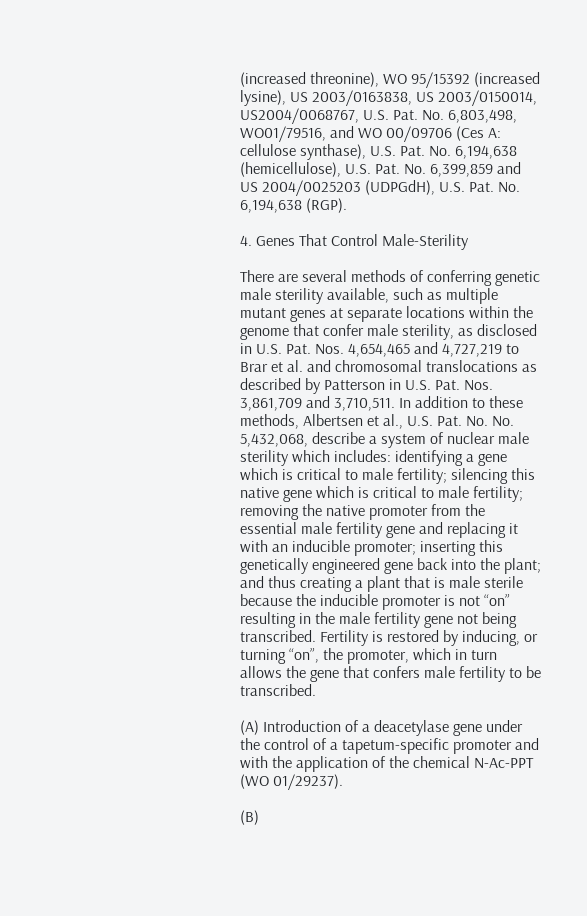(increased threonine), WO 95/15392 (increased lysine), US 2003/0163838, US 2003/0150014, US2004/0068767, U.S. Pat. No. 6,803,498, WO01/79516, and WO 00/09706 (Ces A: cellulose synthase), U.S. Pat. No. 6,194,638 (hemicellulose), U.S. Pat. No. 6,399,859 and US 2004/0025203 (UDPGdH), U.S. Pat. No. 6,194,638 (RGP).

4. Genes That Control Male-Sterility

There are several methods of conferring genetic male sterility available, such as multiple mutant genes at separate locations within the genome that confer male sterility, as disclosed in U.S. Pat. Nos. 4,654,465 and 4,727,219 to Brar et al. and chromosomal translocations as described by Patterson in U.S. Pat. Nos. 3,861,709 and 3,710,511. In addition to these methods, Albertsen et al., U.S. Pat. No. No. 5,432,068, describe a system of nuclear male sterility which includes: identifying a gene which is critical to male fertility; silencing this native gene which is critical to male fertility; removing the native promoter from the essential male fertility gene and replacing it with an inducible promoter; inserting this genetically engineered gene back into the plant; and thus creating a plant that is male sterile because the inducible promoter is not “on” resulting in the male fertility gene not being transcribed. Fertility is restored by inducing, or turning “on”, the promoter, which in turn allows the gene that confers male fertility to be transcribed.

(A) Introduction of a deacetylase gene under the control of a tapetum-specific promoter and with the application of the chemical N-Ac-PPT (WO 01/29237).

(B)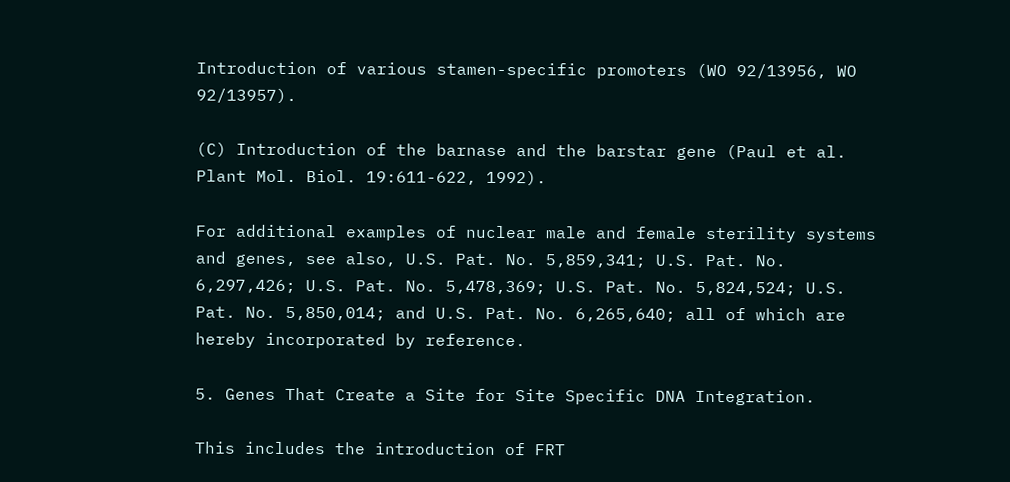Introduction of various stamen-specific promoters (WO 92/13956, WO 92/13957).

(C) Introduction of the barnase and the barstar gene (Paul et al. Plant Mol. Biol. 19:611-622, 1992).

For additional examples of nuclear male and female sterility systems and genes, see also, U.S. Pat. No. 5,859,341; U.S. Pat. No. 6,297,426; U.S. Pat. No. 5,478,369; U.S. Pat. No. 5,824,524; U.S. Pat. No. 5,850,014; and U.S. Pat. No. 6,265,640; all of which are hereby incorporated by reference.

5. Genes That Create a Site for Site Specific DNA Integration.

This includes the introduction of FRT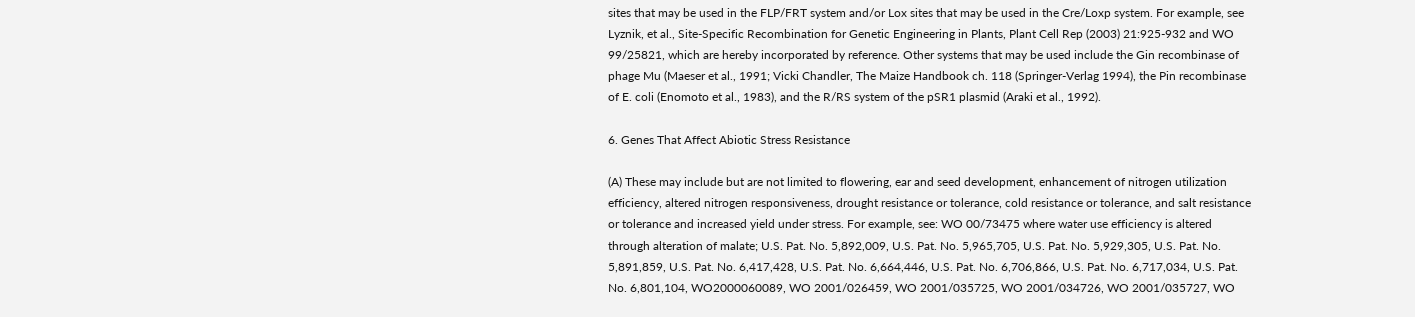sites that may be used in the FLP/FRT system and/or Lox sites that may be used in the Cre/Loxp system. For example, see Lyznik, et al., Site-Specific Recombination for Genetic Engineering in Plants, Plant Cell Rep (2003) 21:925-932 and WO 99/25821, which are hereby incorporated by reference. Other systems that may be used include the Gin recombinase of phage Mu (Maeser et al., 1991; Vicki Chandler, The Maize Handbook ch. 118 (Springer-Verlag 1994), the Pin recombinase of E. coli (Enomoto et al., 1983), and the R/RS system of the pSR1 plasmid (Araki et al., 1992).

6. Genes That Affect Abiotic Stress Resistance

(A) These may include but are not limited to flowering, ear and seed development, enhancement of nitrogen utilization efficiency, altered nitrogen responsiveness, drought resistance or tolerance, cold resistance or tolerance, and salt resistance or tolerance and increased yield under stress. For example, see: WO 00/73475 where water use efficiency is altered through alteration of malate; U.S. Pat. No. 5,892,009, U.S. Pat. No. 5,965,705, U.S. Pat. No. 5,929,305, U.S. Pat. No. 5,891,859, U.S. Pat. No. 6,417,428, U.S. Pat. No. 6,664,446, U.S. Pat. No. 6,706,866, U.S. Pat. No. 6,717,034, U.S. Pat. No. 6,801,104, WO2000060089, WO 2001/026459, WO 2001/035725, WO 2001/034726, WO 2001/035727, WO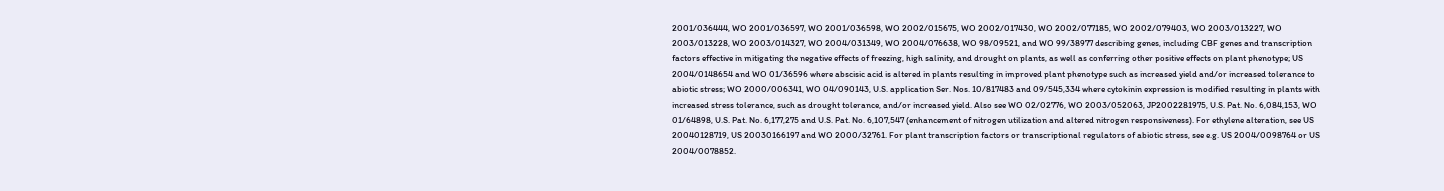2001/036444, WO 2001/036597, WO 2001/036598, WO 2002/015675, WO 2002/017430, WO 2002/077185, WO 2002/079403, WO 2003/013227, WO 2003/013228, WO 2003/014327, WO 2004/031349, WO 2004/076638, WO 98/09521, and WO 99/38977 describing genes, including CBF genes and transcription factors effective in mitigating the negative effects of freezing, high salinity, and drought on plants, as well as conferring other positive effects on plant phenotype; US 2004/0148654 and WO 01/36596 where abscisic acid is altered in plants resulting in improved plant phenotype such as increased yield and/or increased tolerance to abiotic stress; WO 2000/006341, WO 04/090143, U.S. application Ser. Nos. 10/817483 and 09/545,334 where cytokinin expression is modified resulting in plants with increased stress tolerance, such as drought tolerance, and/or increased yield. Also see WO 02/02776, WO 2003/052063, JP2002281975, U.S. Pat. No. 6,084,153, WO 01/64898, U.S. Pat. No. 6,177,275 and U.S. Pat. No. 6,107,547 (enhancement of nitrogen utilization and altered nitrogen responsiveness). For ethylene alteration, see US 20040128719, US 20030166197 and WO 2000/32761. For plant transcription factors or transcriptional regulators of abiotic stress, see e.g. US 2004/0098764 or US 2004/0078852.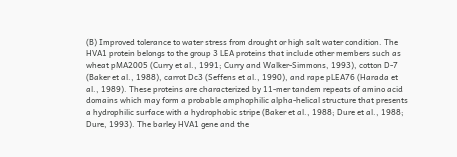(B) Improved tolerance to water stress from drought or high salt water condition. The HVA1 protein belongs to the group 3 LEA proteins that include other members such as wheat pMA2005 (Curry et al., 1991; Curry and Walker-Simmons, 1993), cotton D-7 (Baker et al., 1988), carrot Dc3 (Seffens et al., 1990), and rape pLEA76 (Harada et al., 1989). These proteins are characterized by 11-mer tandem repeats of amino acid domains which may form a probable amphophilic alpha-helical structure that presents a hydrophilic surface with a hydrophobic stripe (Baker et al., 1988; Dure et al., 1988; Dure, 1993). The barley HVA1 gene and the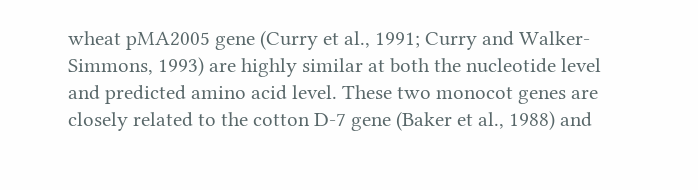wheat pMA2005 gene (Curry et al., 1991; Curry and Walker-Simmons, 1993) are highly similar at both the nucleotide level and predicted amino acid level. These two monocot genes are closely related to the cotton D-7 gene (Baker et al., 1988) and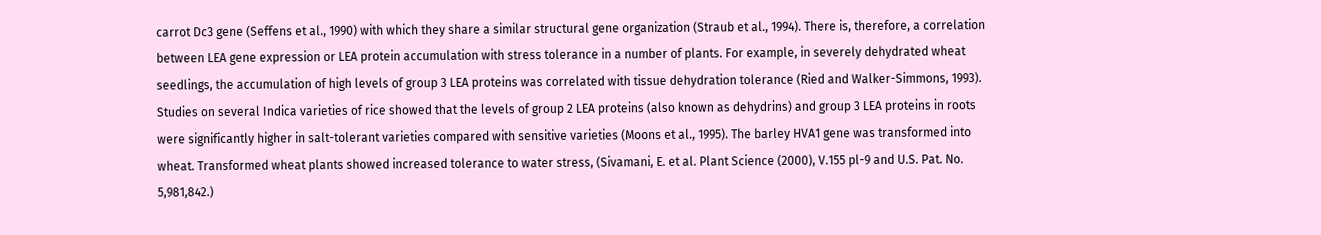carrot Dc3 gene (Seffens et al., 1990) with which they share a similar structural gene organization (Straub et al., 1994). There is, therefore, a correlation between LEA gene expression or LEA protein accumulation with stress tolerance in a number of plants. For example, in severely dehydrated wheat seedlings, the accumulation of high levels of group 3 LEA proteins was correlated with tissue dehydration tolerance (Ried and Walker-Simmons, 1993). Studies on several Indica varieties of rice showed that the levels of group 2 LEA proteins (also known as dehydrins) and group 3 LEA proteins in roots were significantly higher in salt-tolerant varieties compared with sensitive varieties (Moons et al., 1995). The barley HVA1 gene was transformed into wheat. Transformed wheat plants showed increased tolerance to water stress, (Sivamani, E. et al. Plant Science (2000), V.155 pl-9 and U.S. Pat. No. 5,981,842.)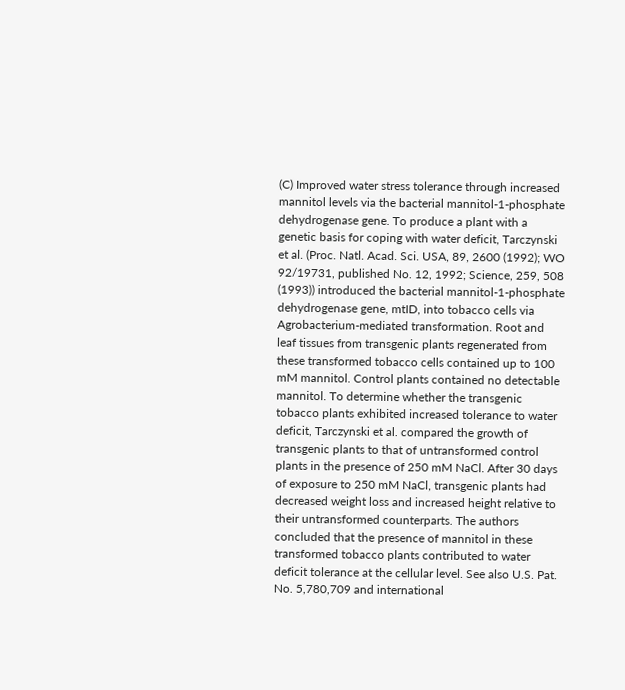(C) Improved water stress tolerance through increased mannitol levels via the bacterial mannitol-1-phosphate dehydrogenase gene. To produce a plant with a genetic basis for coping with water deficit, Tarczynski et al. (Proc. Natl. Acad. Sci. USA, 89, 2600 (1992); WO 92/19731, published No. 12, 1992; Science, 259, 508 (1993)) introduced the bacterial mannitol-1-phosphate dehydrogenase gene, mtID, into tobacco cells via Agrobacterium-mediated transformation. Root and leaf tissues from transgenic plants regenerated from these transformed tobacco cells contained up to 100 mM mannitol. Control plants contained no detectable mannitol. To determine whether the transgenic tobacco plants exhibited increased tolerance to water deficit, Tarczynski et al. compared the growth of transgenic plants to that of untransformed control plants in the presence of 250 mM NaCl. After 30 days of exposure to 250 mM NaCl, transgenic plants had decreased weight loss and increased height relative to their untransformed counterparts. The authors concluded that the presence of mannitol in these transformed tobacco plants contributed to water deficit tolerance at the cellular level. See also U.S. Pat. No. 5,780,709 and international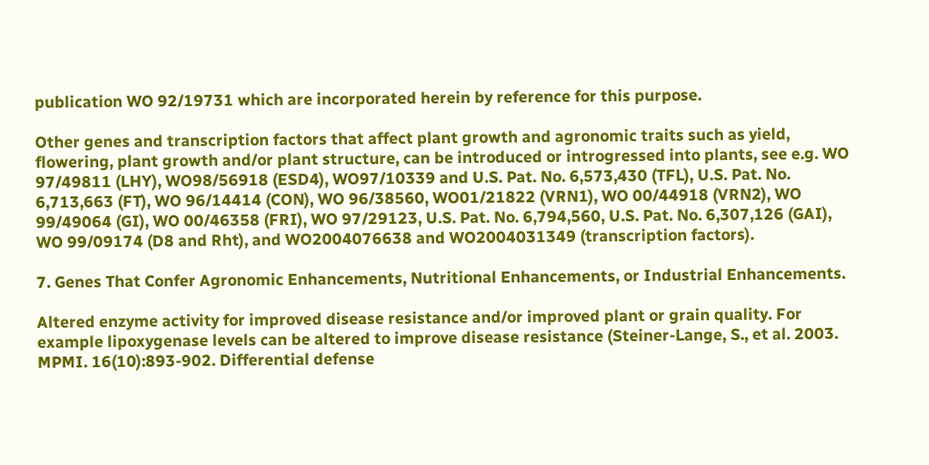publication WO 92/19731 which are incorporated herein by reference for this purpose.

Other genes and transcription factors that affect plant growth and agronomic traits such as yield, flowering, plant growth and/or plant structure, can be introduced or introgressed into plants, see e.g. WO 97/49811 (LHY), WO98/56918 (ESD4), WO97/10339 and U.S. Pat. No. 6,573,430 (TFL), U.S. Pat. No. 6,713,663 (FT), WO 96/14414 (CON), WO 96/38560, WO01/21822 (VRN1), WO 00/44918 (VRN2), WO 99/49064 (GI), WO 00/46358 (FRI), WO 97/29123, U.S. Pat. No. 6,794,560, U.S. Pat. No. 6,307,126 (GAI), WO 99/09174 (D8 and Rht), and WO2004076638 and WO2004031349 (transcription factors).

7. Genes That Confer Agronomic Enhancements, Nutritional Enhancements, or Industrial Enhancements.

Altered enzyme activity for improved disease resistance and/or improved plant or grain quality. For example lipoxygenase levels can be altered to improve disease resistance (Steiner-Lange, S., et al. 2003. MPMI. 16(10):893-902. Differential defense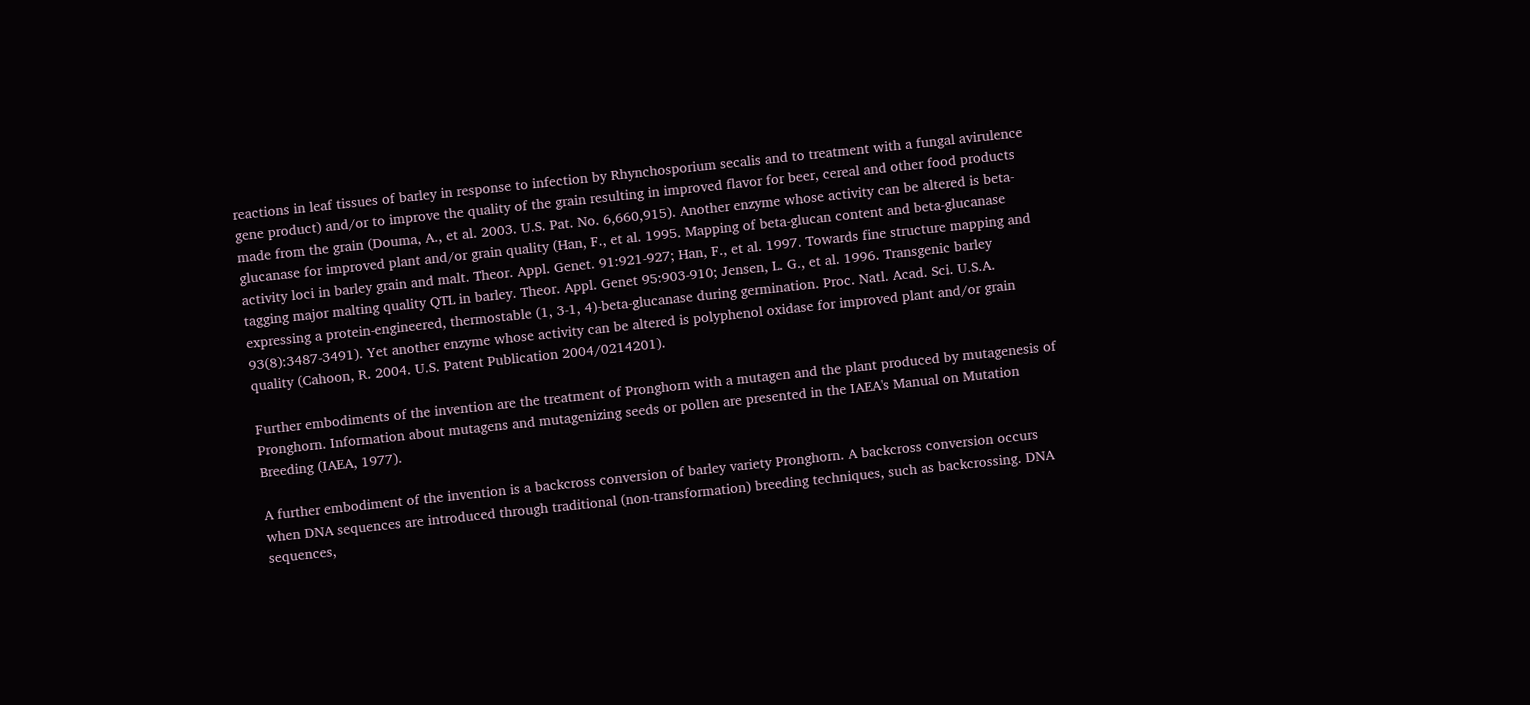reactions in leaf tissues of barley in response to infection by Rhynchosporium secalis and to treatment with a fungal avirulence gene product) and/or to improve the quality of the grain resulting in improved flavor for beer, cereal and other food products made from the grain (Douma, A., et al. 2003. U.S. Pat. No. 6,660,915). Another enzyme whose activity can be altered is beta-glucanase for improved plant and/or grain quality (Han, F., et al. 1995. Mapping of beta-glucan content and beta-glucanase activity loci in barley grain and malt. Theor. Appl. Genet. 91:921-927; Han, F., et al. 1997. Towards fine structure mapping and tagging major malting quality QTL in barley. Theor. Appl. Genet 95:903-910; Jensen, L. G., et al. 1996. Transgenic barley expressing a protein-engineered, thermostable (1, 3-1, 4)-beta-glucanase during germination. Proc. Natl. Acad. Sci. U.S.A. 93(8):3487-3491). Yet another enzyme whose activity can be altered is polyphenol oxidase for improved plant and/or grain quality (Cahoon, R. 2004. U.S. Patent Publication 2004/0214201).

Further embodiments of the invention are the treatment of Pronghorn with a mutagen and the plant produced by mutagenesis of Pronghorn. Information about mutagens and mutagenizing seeds or pollen are presented in the IAEA's Manual on Mutation Breeding (IAEA, 1977).

A further embodiment of the invention is a backcross conversion of barley variety Pronghorn. A backcross conversion occurs when DNA sequences are introduced through traditional (non-transformation) breeding techniques, such as backcrossing. DNA sequences,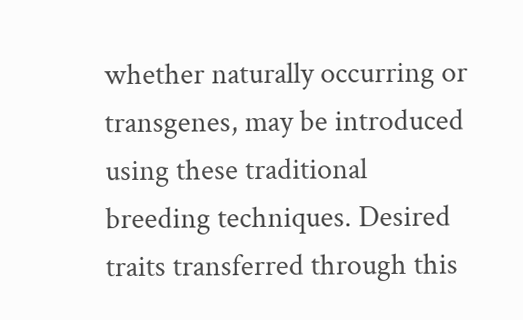whether naturally occurring or transgenes, may be introduced using these traditional breeding techniques. Desired traits transferred through this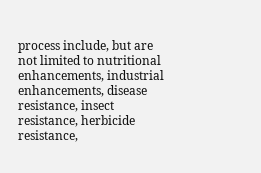process include, but are not limited to nutritional enhancements, industrial enhancements, disease resistance, insect resistance, herbicide resistance,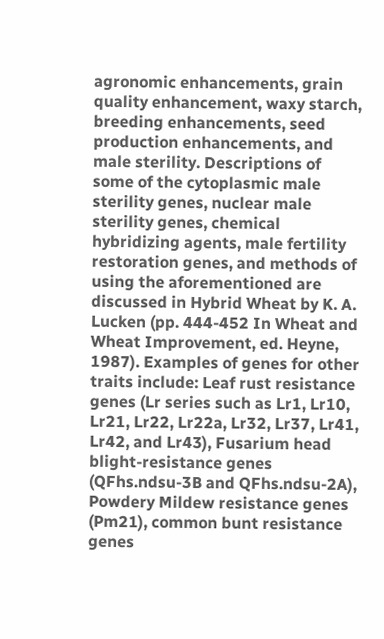agronomic enhancements, grain quality enhancement, waxy starch, breeding enhancements, seed production enhancements, and male sterility. Descriptions of some of the cytoplasmic male sterility genes, nuclear male sterility genes, chemical hybridizing agents, male fertility restoration genes, and methods of using the aforementioned are discussed in Hybrid Wheat by K. A. Lucken (pp. 444-452 In Wheat and Wheat Improvement, ed. Heyne, 1987). Examples of genes for other traits include: Leaf rust resistance genes (Lr series such as Lr1, Lr10, Lr21, Lr22, Lr22a, Lr32, Lr37, Lr41, Lr42, and Lr43), Fusarium head blight-resistance genes (QFhs.ndsu-3B and QFhs.ndsu-2A), Powdery Mildew resistance genes (Pm21), common bunt resistance genes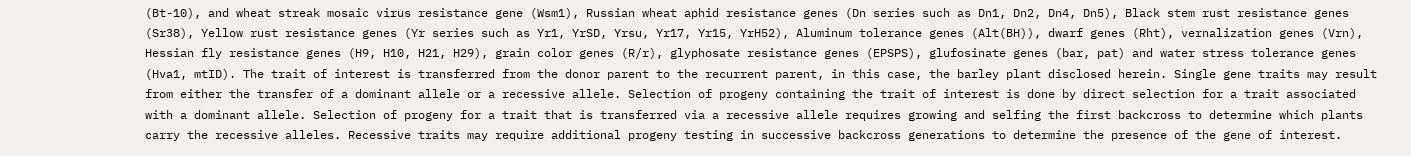(Bt-10), and wheat streak mosaic virus resistance gene (Wsm1), Russian wheat aphid resistance genes (Dn series such as Dn1, Dn2, Dn4, Dn5), Black stem rust resistance genes (Sr38), Yellow rust resistance genes (Yr series such as Yr1, YrSD, Yrsu, Yr17, Yr15, YrH52), Aluminum tolerance genes (Alt(BH)), dwarf genes (Rht), vernalization genes (Vrn), Hessian fly resistance genes (H9, H10, H21, H29), grain color genes (R/r), glyphosate resistance genes (EPSPS), glufosinate genes (bar, pat) and water stress tolerance genes (Hva1, mtID). The trait of interest is transferred from the donor parent to the recurrent parent, in this case, the barley plant disclosed herein. Single gene traits may result from either the transfer of a dominant allele or a recessive allele. Selection of progeny containing the trait of interest is done by direct selection for a trait associated with a dominant allele. Selection of progeny for a trait that is transferred via a recessive allele requires growing and selfing the first backcross to determine which plants carry the recessive alleles. Recessive traits may require additional progeny testing in successive backcross generations to determine the presence of the gene of interest.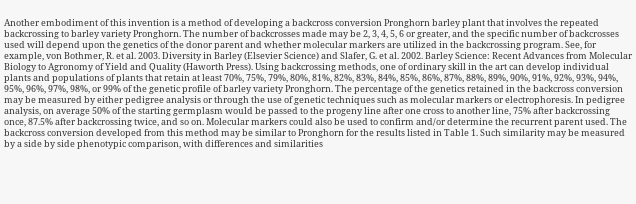Another embodiment of this invention is a method of developing a backcross conversion Pronghorn barley plant that involves the repeated backcrossing to barley variety Pronghorn. The number of backcrosses made may be 2, 3, 4, 5, 6 or greater, and the specific number of backcrosses used will depend upon the genetics of the donor parent and whether molecular markers are utilized in the backcrossing program. See, for example, von Bothmer, R. et al. 2003. Diversity in Barley (Elsevier Science) and Slafer, G. et al. 2002. Barley Science: Recent Advances from Molecular Biology to Agronomy of Yield and Quality (Haworth Press). Using backcrossing methods, one of ordinary skill in the art can develop individual plants and populations of plants that retain at least 70%, 75%, 79%, 80%, 81%, 82%, 83%, 84%, 85%, 86%, 87%, 88%, 89%, 90%, 91%, 92%, 93%, 94%, 95%, 96%, 97%, 98%, or 99% of the genetic profile of barley variety Pronghorn. The percentage of the genetics retained in the backcross conversion may be measured by either pedigree analysis or through the use of genetic techniques such as molecular markers or electrophoresis. In pedigree analysis, on average 50% of the starting germplasm would be passed to the progeny line after one cross to another line, 75% after backcrossing once, 87.5% after backcrossing twice, and so on. Molecular markers could also be used to confirm and/or determine the recurrent parent used. The backcross conversion developed from this method may be similar to Pronghorn for the results listed in Table 1. Such similarity may be measured by a side by side phenotypic comparison, with differences and similarities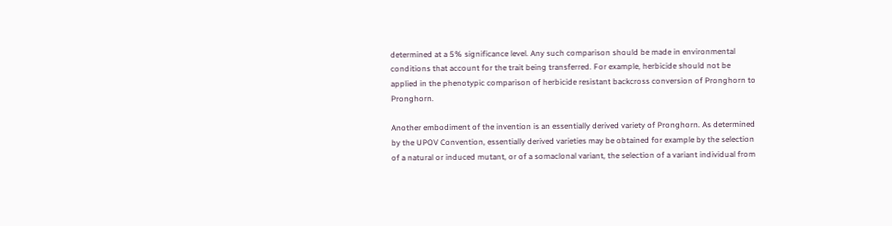determined at a 5% significance level. Any such comparison should be made in environmental conditions that account for the trait being transferred. For example, herbicide should not be applied in the phenotypic comparison of herbicide resistant backcross conversion of Pronghorn to Pronghorn.

Another embodiment of the invention is an essentially derived variety of Pronghorn. As determined by the UPOV Convention, essentially derived varieties may be obtained for example by the selection of a natural or induced mutant, or of a somaclonal variant, the selection of a variant individual from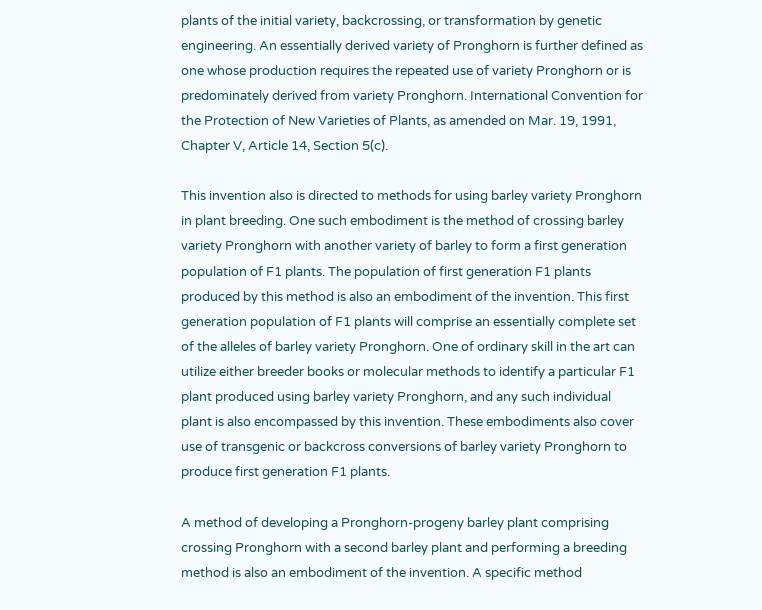plants of the initial variety, backcrossing, or transformation by genetic engineering. An essentially derived variety of Pronghorn is further defined as one whose production requires the repeated use of variety Pronghorn or is predominately derived from variety Pronghorn. International Convention for the Protection of New Varieties of Plants, as amended on Mar. 19, 1991, Chapter V, Article 14, Section 5(c).

This invention also is directed to methods for using barley variety Pronghorn in plant breeding. One such embodiment is the method of crossing barley variety Pronghorn with another variety of barley to form a first generation population of F1 plants. The population of first generation F1 plants produced by this method is also an embodiment of the invention. This first generation population of F1 plants will comprise an essentially complete set of the alleles of barley variety Pronghorn. One of ordinary skill in the art can utilize either breeder books or molecular methods to identify a particular F1 plant produced using barley variety Pronghorn, and any such individual plant is also encompassed by this invention. These embodiments also cover use of transgenic or backcross conversions of barley variety Pronghorn to produce first generation F1 plants.

A method of developing a Pronghorn-progeny barley plant comprising crossing Pronghorn with a second barley plant and performing a breeding method is also an embodiment of the invention. A specific method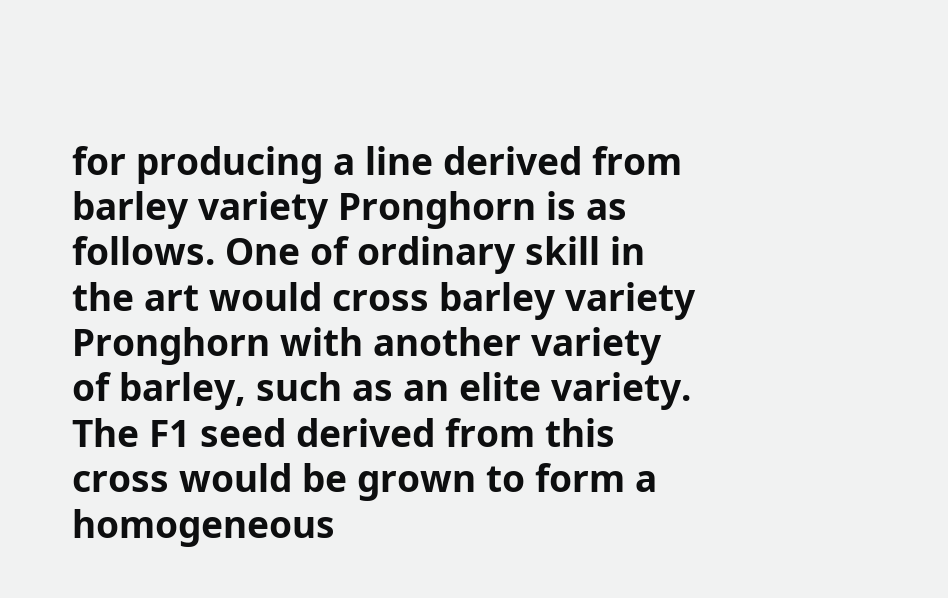for producing a line derived from barley variety Pronghorn is as follows. One of ordinary skill in the art would cross barley variety Pronghorn with another variety of barley, such as an elite variety. The F1 seed derived from this cross would be grown to form a homogeneous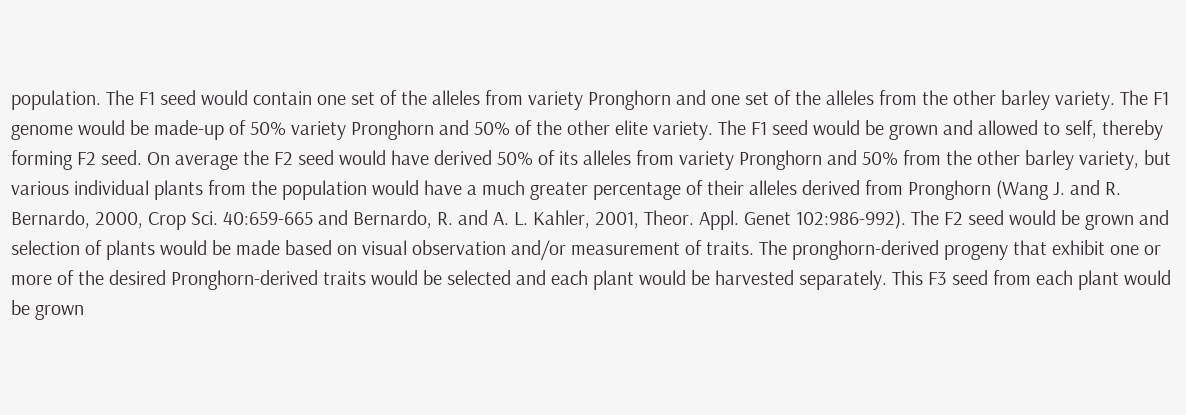population. The F1 seed would contain one set of the alleles from variety Pronghorn and one set of the alleles from the other barley variety. The F1 genome would be made-up of 50% variety Pronghorn and 50% of the other elite variety. The F1 seed would be grown and allowed to self, thereby forming F2 seed. On average the F2 seed would have derived 50% of its alleles from variety Pronghorn and 50% from the other barley variety, but various individual plants from the population would have a much greater percentage of their alleles derived from Pronghorn (Wang J. and R. Bernardo, 2000, Crop Sci. 40:659-665 and Bernardo, R. and A. L. Kahler, 2001, Theor. Appl. Genet 102:986-992). The F2 seed would be grown and selection of plants would be made based on visual observation and/or measurement of traits. The pronghorn-derived progeny that exhibit one or more of the desired Pronghorn-derived traits would be selected and each plant would be harvested separately. This F3 seed from each plant would be grown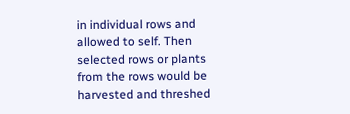in individual rows and allowed to self. Then selected rows or plants from the rows would be harvested and threshed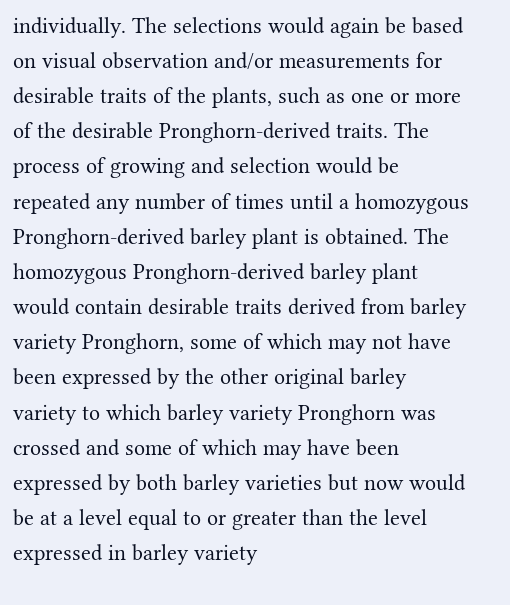individually. The selections would again be based on visual observation and/or measurements for desirable traits of the plants, such as one or more of the desirable Pronghorn-derived traits. The process of growing and selection would be repeated any number of times until a homozygous Pronghorn-derived barley plant is obtained. The homozygous Pronghorn-derived barley plant would contain desirable traits derived from barley variety Pronghorn, some of which may not have been expressed by the other original barley variety to which barley variety Pronghorn was crossed and some of which may have been expressed by both barley varieties but now would be at a level equal to or greater than the level expressed in barley variety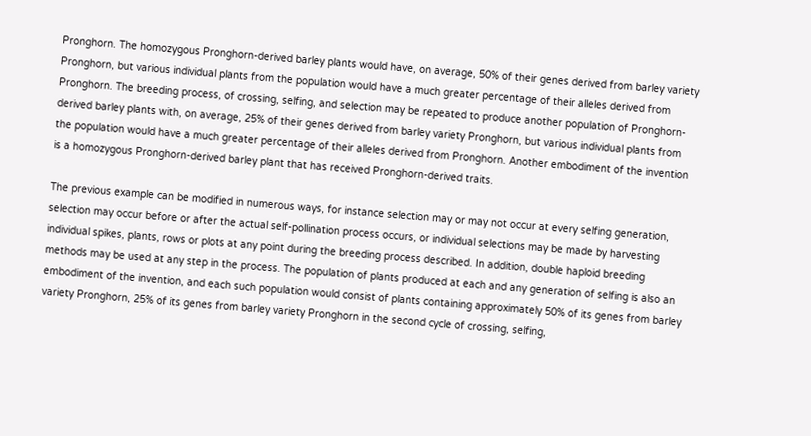Pronghorn. The homozygous Pronghorn-derived barley plants would have, on average, 50% of their genes derived from barley variety Pronghorn, but various individual plants from the population would have a much greater percentage of their alleles derived from Pronghorn. The breeding process, of crossing, selfing, and selection may be repeated to produce another population of Pronghorn-derived barley plants with, on average, 25% of their genes derived from barley variety Pronghorn, but various individual plants from the population would have a much greater percentage of their alleles derived from Pronghorn. Another embodiment of the invention is a homozygous Pronghorn-derived barley plant that has received Pronghorn-derived traits.

The previous example can be modified in numerous ways, for instance selection may or may not occur at every selfing generation, selection may occur before or after the actual self-pollination process occurs, or individual selections may be made by harvesting individual spikes, plants, rows or plots at any point during the breeding process described. In addition, double haploid breeding methods may be used at any step in the process. The population of plants produced at each and any generation of selfing is also an embodiment of the invention, and each such population would consist of plants containing approximately 50% of its genes from barley variety Pronghorn, 25% of its genes from barley variety Pronghorn in the second cycle of crossing, selfing,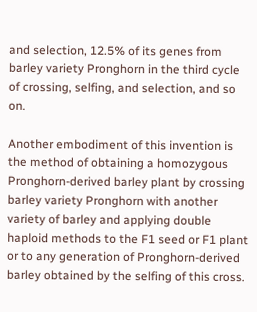and selection, 12.5% of its genes from barley variety Pronghorn in the third cycle of crossing, selfing, and selection, and so on.

Another embodiment of this invention is the method of obtaining a homozygous Pronghorn-derived barley plant by crossing barley variety Pronghorn with another variety of barley and applying double haploid methods to the F1 seed or F1 plant or to any generation of Pronghorn-derived barley obtained by the selfing of this cross.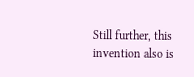Still further, this invention also is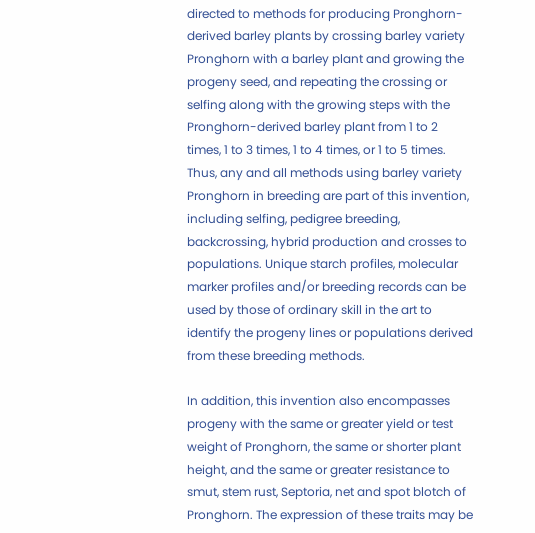directed to methods for producing Pronghorn-derived barley plants by crossing barley variety Pronghorn with a barley plant and growing the progeny seed, and repeating the crossing or selfing along with the growing steps with the Pronghorn-derived barley plant from 1 to 2 times, 1 to 3 times, 1 to 4 times, or 1 to 5 times. Thus, any and all methods using barley variety Pronghorn in breeding are part of this invention, including selfing, pedigree breeding, backcrossing, hybrid production and crosses to populations. Unique starch profiles, molecular marker profiles and/or breeding records can be used by those of ordinary skill in the art to identify the progeny lines or populations derived from these breeding methods.

In addition, this invention also encompasses progeny with the same or greater yield or test weight of Pronghorn, the same or shorter plant height, and the same or greater resistance to smut, stem rust, Septoria, net and spot blotch of Pronghorn. The expression of these traits may be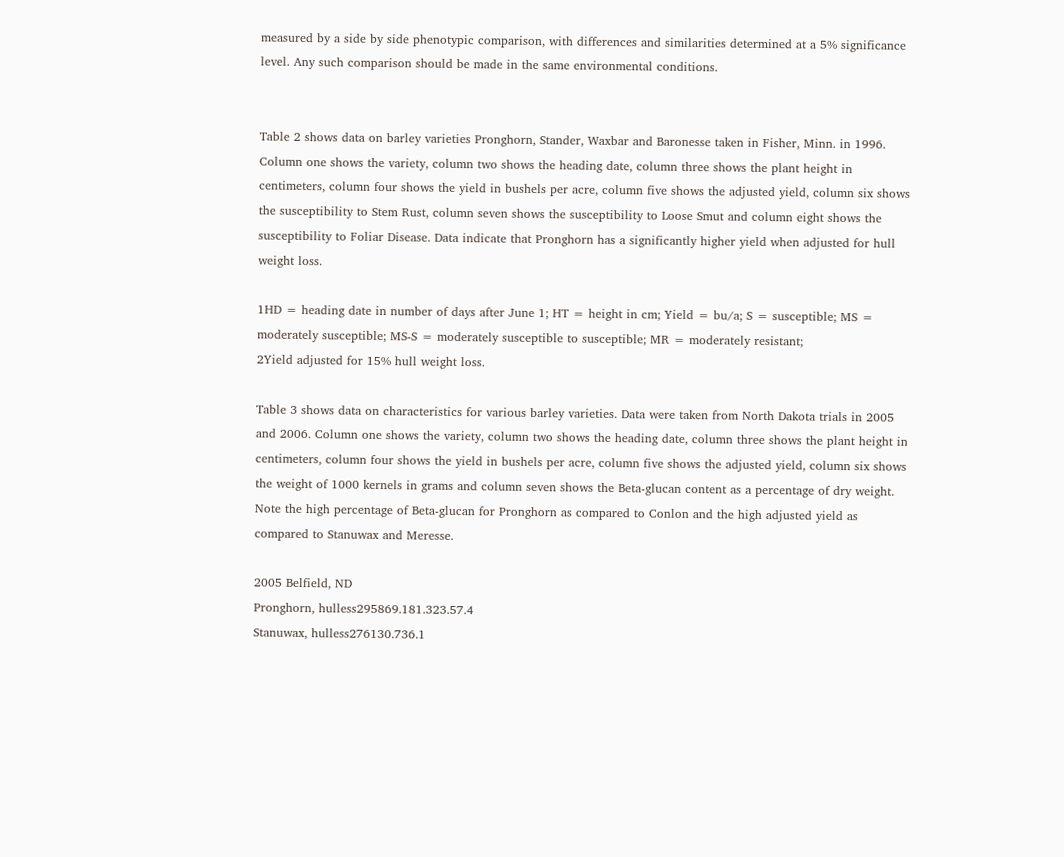measured by a side by side phenotypic comparison, with differences and similarities determined at a 5% significance level. Any such comparison should be made in the same environmental conditions.


Table 2 shows data on barley varieties Pronghorn, Stander, Waxbar and Baronesse taken in Fisher, Minn. in 1996. Column one shows the variety, column two shows the heading date, column three shows the plant height in centimeters, column four shows the yield in bushels per acre, column five shows the adjusted yield, column six shows the susceptibility to Stem Rust, column seven shows the susceptibility to Loose Smut and column eight shows the susceptibility to Foliar Disease. Data indicate that Pronghorn has a significantly higher yield when adjusted for hull weight loss.

1HD = heading date in number of days after June 1; HT = height in cm; Yield = bu/a; S = susceptible; MS = moderately susceptible; MS-S = moderately susceptible to susceptible; MR = moderately resistant;
2Yield adjusted for 15% hull weight loss.

Table 3 shows data on characteristics for various barley varieties. Data were taken from North Dakota trials in 2005 and 2006. Column one shows the variety, column two shows the heading date, column three shows the plant height in centimeters, column four shows the yield in bushels per acre, column five shows the adjusted yield, column six shows the weight of 1000 kernels in grams and column seven shows the Beta-glucan content as a percentage of dry weight. Note the high percentage of Beta-glucan for Pronghorn as compared to Conlon and the high adjusted yield as compared to Stanuwax and Meresse.

2005 Belfield, ND
Pronghorn, hulless295869.181.323.57.4
Stanuwax, hulless276130.736.1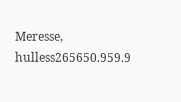Meresse, hulless265650.959.9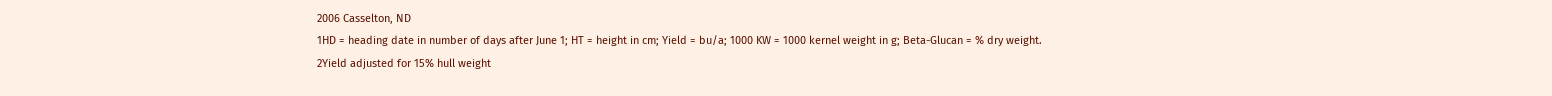2006 Casselton, ND
1HD = heading date in number of days after June 1; HT = height in cm; Yield = bu/a; 1000 KW = 1000 kernel weight in g; Beta-Glucan = % dry weight.
2Yield adjusted for 15% hull weight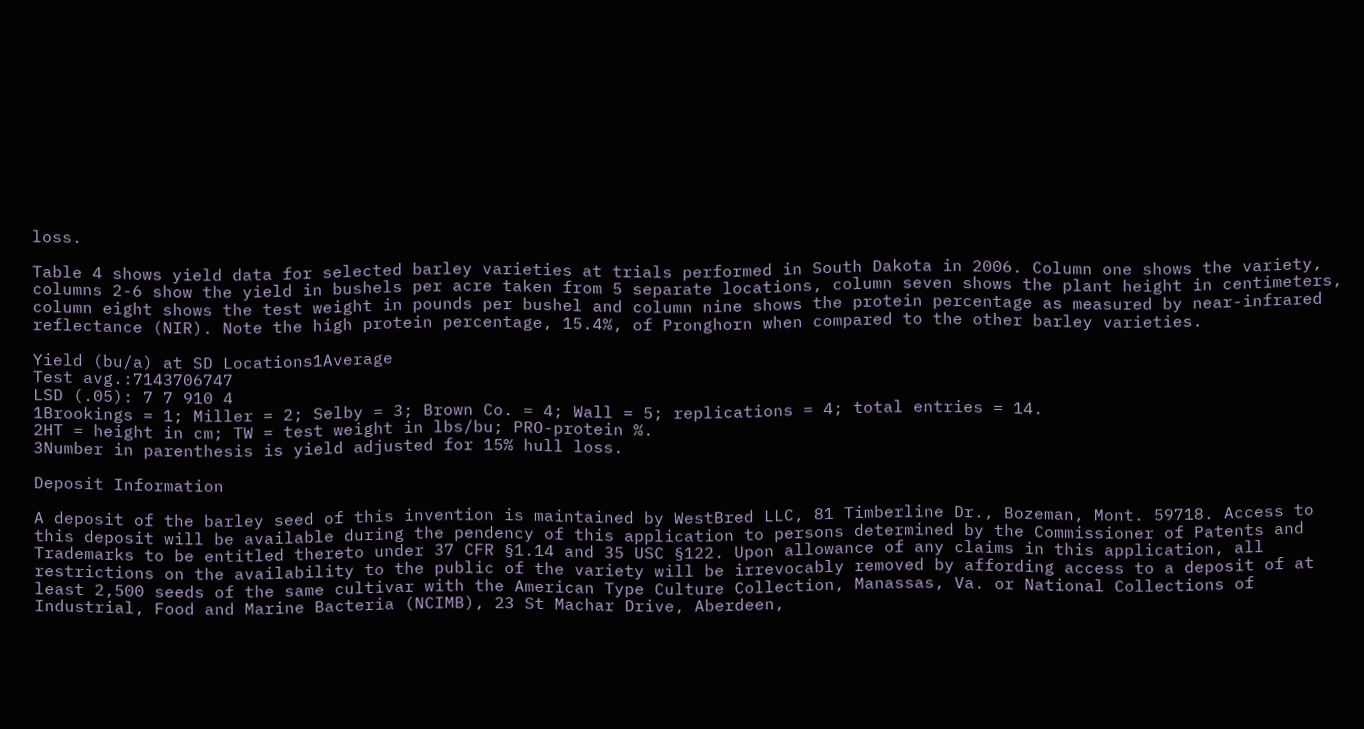loss.

Table 4 shows yield data for selected barley varieties at trials performed in South Dakota in 2006. Column one shows the variety, columns 2-6 show the yield in bushels per acre taken from 5 separate locations, column seven shows the plant height in centimeters, column eight shows the test weight in pounds per bushel and column nine shows the protein percentage as measured by near-infrared reflectance (NIR). Note the high protein percentage, 15.4%, of Pronghorn when compared to the other barley varieties.

Yield (bu/a) at SD Locations1Average
Test avg.:7143706747
LSD (.05): 7 7 910 4
1Brookings = 1; Miller = 2; Selby = 3; Brown Co. = 4; Wall = 5; replications = 4; total entries = 14.
2HT = height in cm; TW = test weight in lbs/bu; PRO-protein %.
3Number in parenthesis is yield adjusted for 15% hull loss.

Deposit Information

A deposit of the barley seed of this invention is maintained by WestBred LLC, 81 Timberline Dr., Bozeman, Mont. 59718. Access to this deposit will be available during the pendency of this application to persons determined by the Commissioner of Patents and Trademarks to be entitled thereto under 37 CFR §1.14 and 35 USC §122. Upon allowance of any claims in this application, all restrictions on the availability to the public of the variety will be irrevocably removed by affording access to a deposit of at least 2,500 seeds of the same cultivar with the American Type Culture Collection, Manassas, Va. or National Collections of Industrial, Food and Marine Bacteria (NCIMB), 23 St Machar Drive, Aberdeen,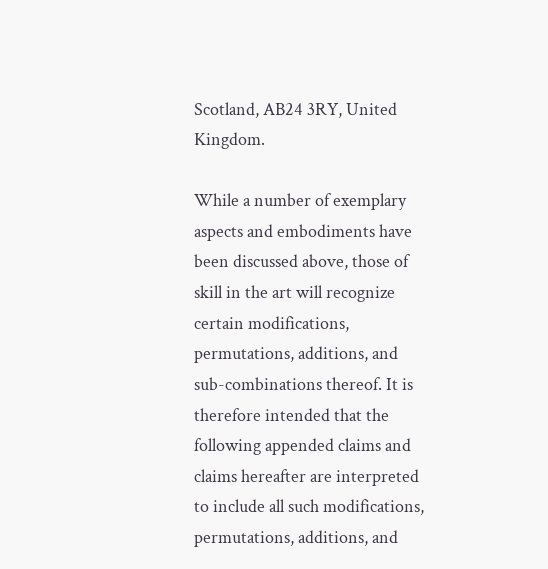Scotland, AB24 3RY, United Kingdom.

While a number of exemplary aspects and embodiments have been discussed above, those of skill in the art will recognize certain modifications, permutations, additions, and sub-combinations thereof. It is therefore intended that the following appended claims and claims hereafter are interpreted to include all such modifications, permutations, additions, and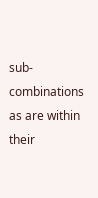sub-combinations as are within their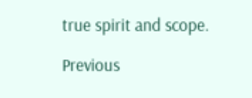true spirit and scope.

Previous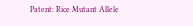Patent: Rice Mutant Allele